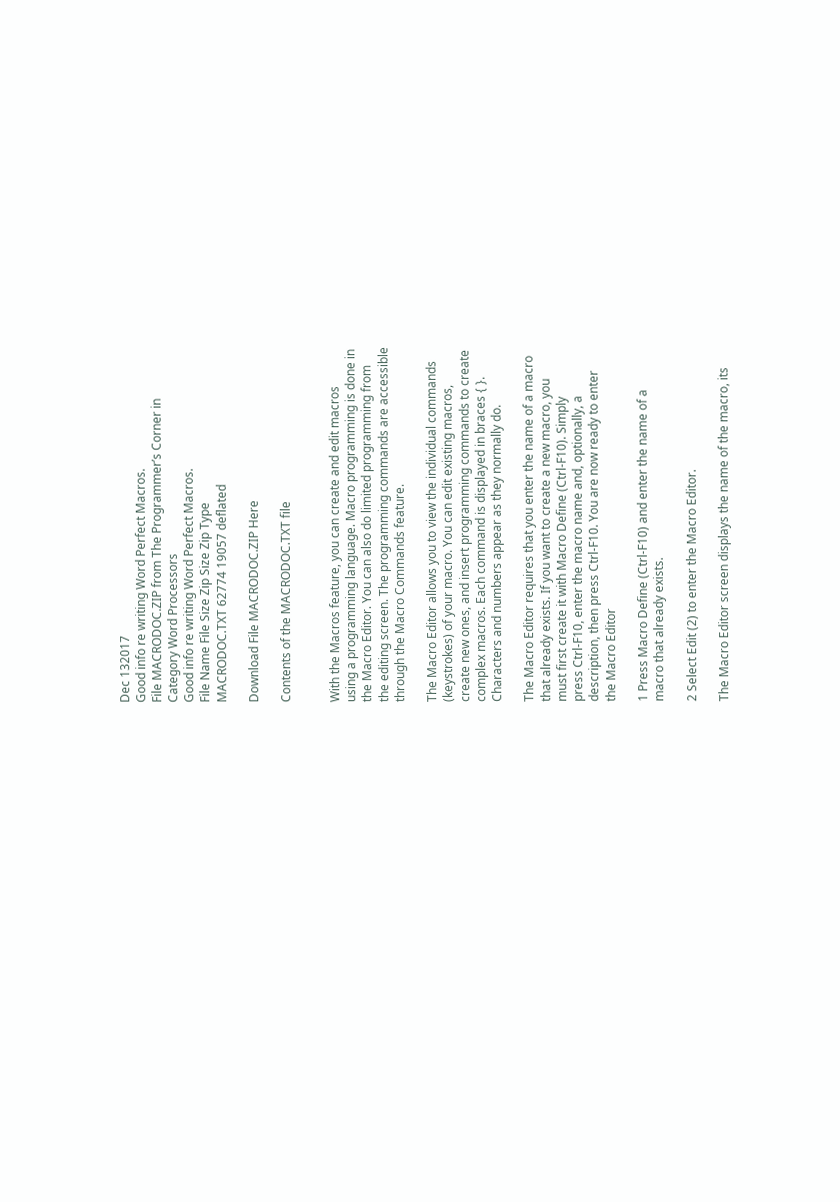Dec 132017
Good info re writing Word Perfect Macros.
File MACRODOC.ZIP from The Programmer’s Corner in
Category Word Processors
Good info re writing Word Perfect Macros.
File Name File Size Zip Size Zip Type
MACRODOC.TXT 62774 19057 deflated

Download File MACRODOC.ZIP Here

Contents of the MACRODOC.TXT file


With the Macros feature, you can create and edit macros
using a programming language. Macro programming is done in
the Macro Editor. You can also do limited programming from
the editing screen. The programming commands are accessible
through the Macro Commands feature.

The Macro Editor allows you to view the individual commands
(keystrokes) of your macro. You can edit existing macros,
create new ones, and insert programming commands to create
complex macros. Each command is displayed in braces { }.
Characters and numbers appear as they normally do.

The Macro Editor requires that you enter the name of a macro
that already exists. If you want to create a new macro, you
must first create it with Macro Define (Ctrl-F10). Simply
press Ctrl-F10, enter the macro name and, optionally, a
description, then press Ctrl-F10. You are now ready to enter
the Macro Editor

1 Press Macro Define (Ctrl-F10) and enter the name of a
macro that already exists.

2 Select Edit (2) to enter the Macro Editor.

The Macro Editor screen displays the name of the macro, its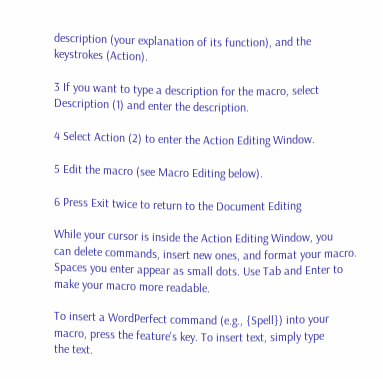description (your explanation of its function), and the
keystrokes (Action).

3 If you want to type a description for the macro, select
Description (1) and enter the description.

4 Select Action (2) to enter the Action Editing Window.

5 Edit the macro (see Macro Editing below).

6 Press Exit twice to return to the Document Editing

While your cursor is inside the Action Editing Window, you
can delete commands, insert new ones, and format your macro.
Spaces you enter appear as small dots. Use Tab and Enter to
make your macro more readable.

To insert a WordPerfect command (e.g., {Spell}) into your
macro, press the feature's key. To insert text, simply type
the text.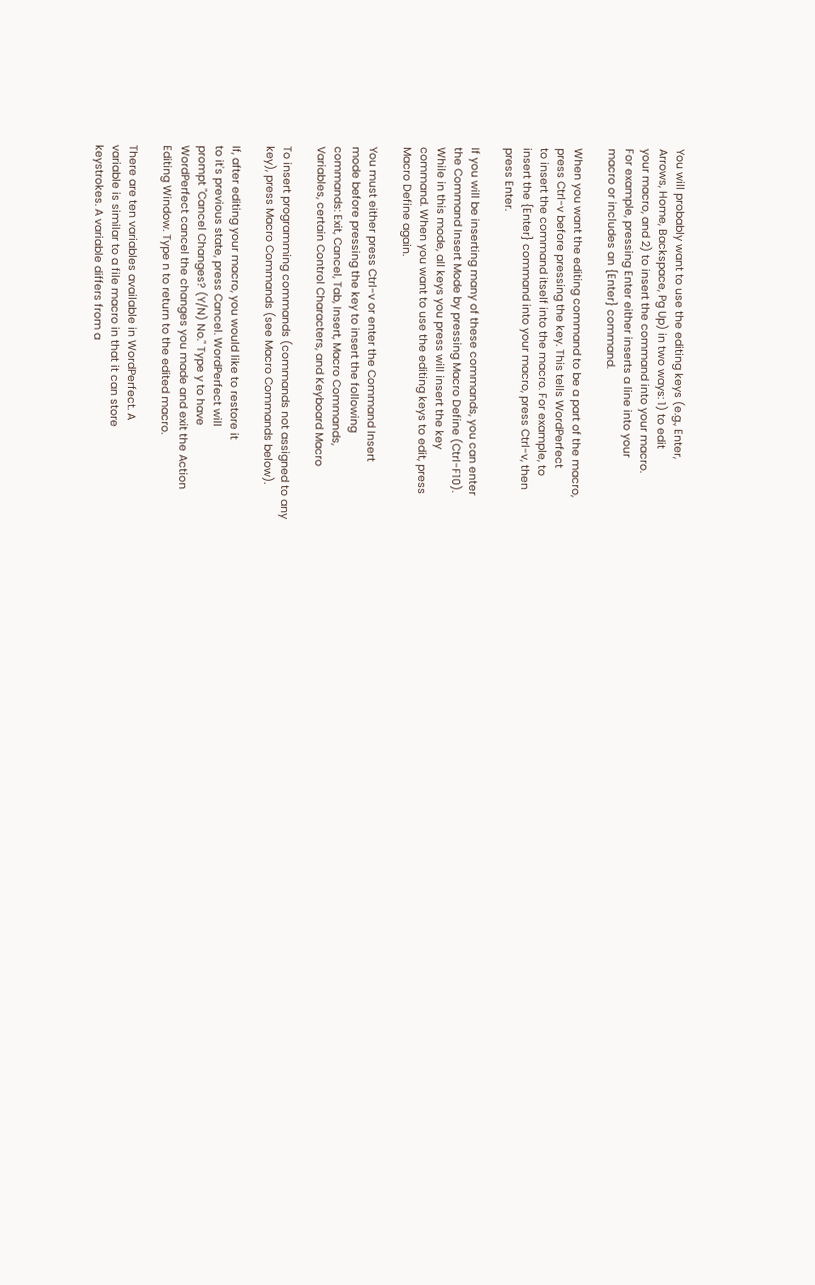You will probably want to use the editing keys (e.g., Enter,
Arrows, Home, Backspace, Pg Up) in two ways: 1) to edit
your macro, and 2) to insert the command into your macro.
For example, pressing Enter either inserts a line into your
macro or includes an {Enter} command.

When you want the editing command to be a part of the macro,
press Ctrl-v before pressing the key. This tells WordPerfect
to insert the command itself into the macro. For example, to
insert the {Enter} command into your macro, press Ctrl-v, then
press Enter.

If you will be inserting many of these commands, you can enter
the Command Insert Mode by pressing Macro Define (Ctrl-F10).
While in this mode, all keys you press will insert the key
command. When you want to use the editing keys to edit, press
Macro Define again.

You must either press Ctrl-v or enter the Command Insert
mode before pressing the key to insert the following
commands: Exit, Cancel, Tab, Insert, Macro Commands,
Variables, certain Control Characters, and Keyboard Macro

To insert programming commands (commands not assigned to any
key), press Macro Commands (see Macro Commands below).

If, after editing your macro, you would like to restore it
to it's previous state, press Cancel. WordPerfect will
prompt "Cancel Changes? (Y/N) No." Type y to have
WordPerfect cancel the changes you made and exit the Action
Editing Window. Type n to return to the edited macro.

There are ten variables available in WordPerfect. A
variable is similar to a file macro in that it can store
keystrokes. A variable differs from a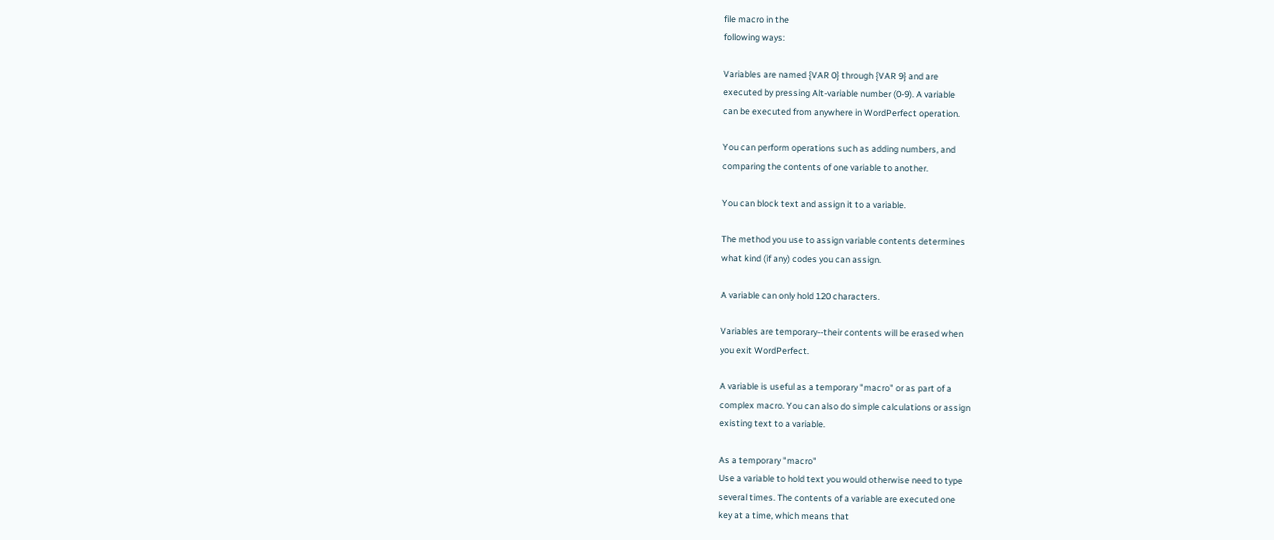file macro in the
following ways:

Variables are named {VAR 0} through {VAR 9} and are
executed by pressing Alt-variable number (0-9). A variable
can be executed from anywhere in WordPerfect operation.

You can perform operations such as adding numbers, and
comparing the contents of one variable to another.

You can block text and assign it to a variable.

The method you use to assign variable contents determines
what kind (if any) codes you can assign.

A variable can only hold 120 characters.

Variables are temporary--their contents will be erased when
you exit WordPerfect.

A variable is useful as a temporary "macro" or as part of a
complex macro. You can also do simple calculations or assign
existing text to a variable.

As a temporary "macro"
Use a variable to hold text you would otherwise need to type
several times. The contents of a variable are executed one
key at a time, which means that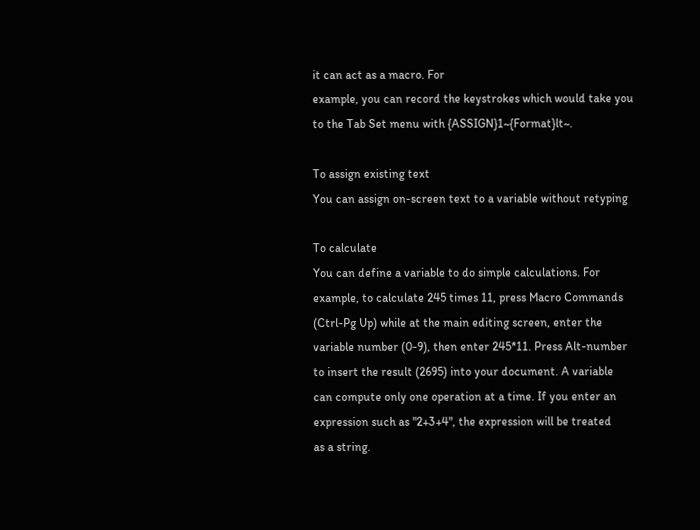it can act as a macro. For
example, you can record the keystrokes which would take you
to the Tab Set menu with {ASSIGN}1~{Format}lt~.

To assign existing text
You can assign on-screen text to a variable without retyping

To calculate
You can define a variable to do simple calculations. For
example, to calculate 245 times 11, press Macro Commands
(Ctrl-Pg Up) while at the main editing screen, enter the
variable number (0-9), then enter 245*11. Press Alt-number
to insert the result (2695) into your document. A variable
can compute only one operation at a time. If you enter an
expression such as "2+3+4", the expression will be treated
as a string.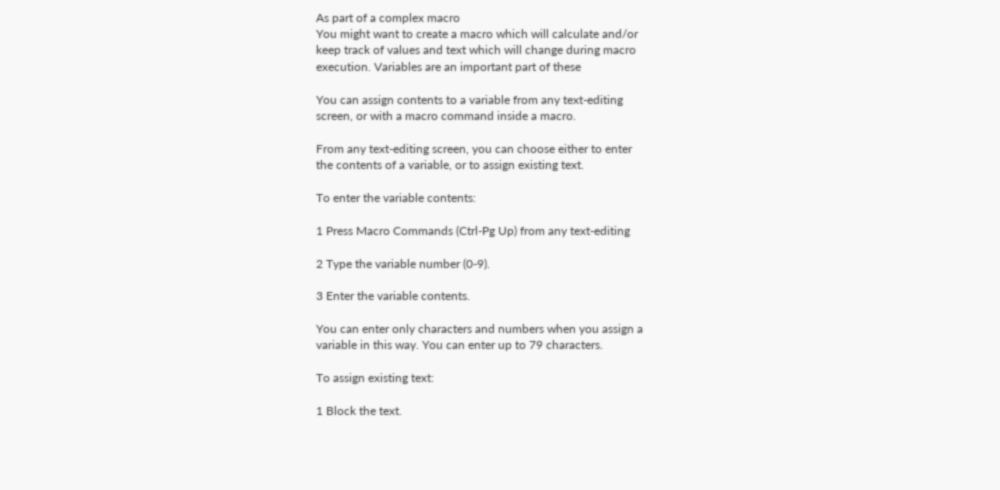As part of a complex macro
You might want to create a macro which will calculate and/or
keep track of values and text which will change during macro
execution. Variables are an important part of these

You can assign contents to a variable from any text-editing
screen, or with a macro command inside a macro.

From any text-editing screen, you can choose either to enter
the contents of a variable, or to assign existing text.

To enter the variable contents:

1 Press Macro Commands (Ctrl-Pg Up) from any text-editing

2 Type the variable number (0-9).

3 Enter the variable contents.

You can enter only characters and numbers when you assign a
variable in this way. You can enter up to 79 characters.

To assign existing text:

1 Block the text.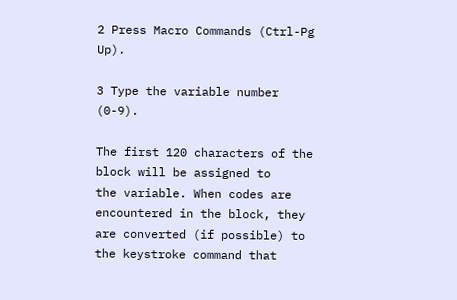2 Press Macro Commands (Ctrl-Pg Up).

3 Type the variable number (0-9).

The first 120 characters of the block will be assigned to
the variable. When codes are encountered in the block, they
are converted (if possible) to the keystroke command that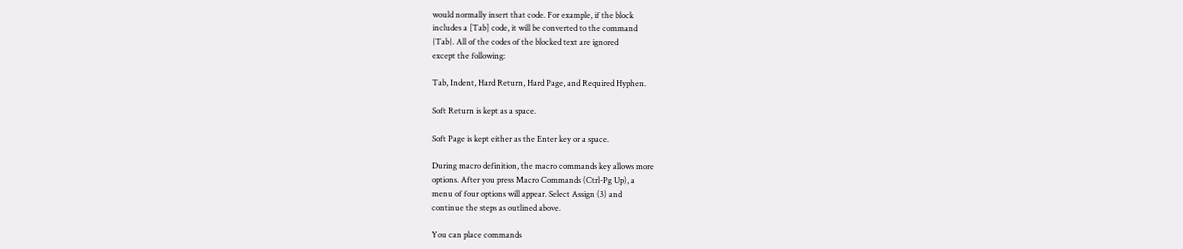would normally insert that code. For example, if the block
includes a [Tab] code, it will be converted to the command
{Tab}. All of the codes of the blocked text are ignored
except the following:

Tab, Indent, Hard Return, Hard Page, and Required Hyphen.

Soft Return is kept as a space.

Soft Page is kept either as the Enter key or a space.

During macro definition, the macro commands key allows more
options. After you press Macro Commands (Ctrl-Pg Up), a
menu of four options will appear. Select Assign (3) and
continue the steps as outlined above.

You can place commands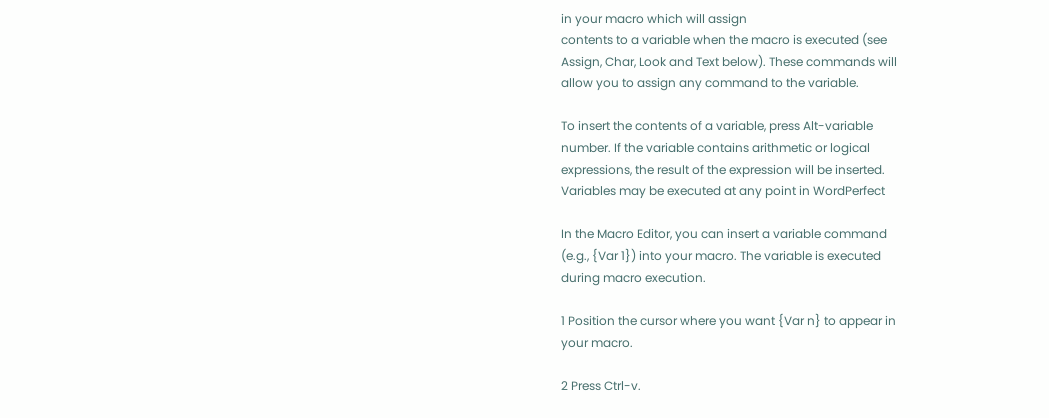in your macro which will assign
contents to a variable when the macro is executed (see
Assign, Char, Look and Text below). These commands will
allow you to assign any command to the variable.

To insert the contents of a variable, press Alt-variable
number. If the variable contains arithmetic or logical
expressions, the result of the expression will be inserted.
Variables may be executed at any point in WordPerfect

In the Macro Editor, you can insert a variable command
(e.g., {Var 1}) into your macro. The variable is executed
during macro execution.

1 Position the cursor where you want {Var n} to appear in
your macro.

2 Press Ctrl-v.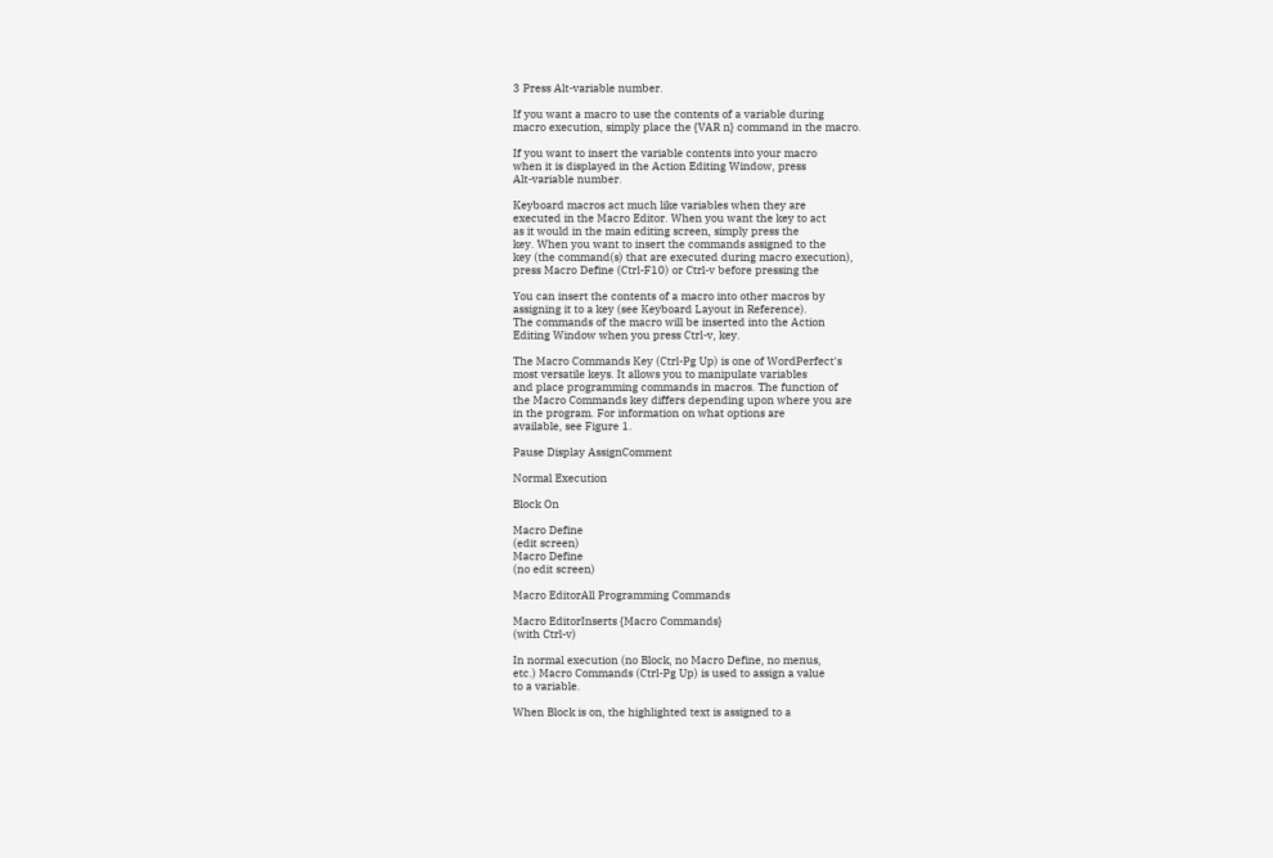3 Press Alt-variable number.

If you want a macro to use the contents of a variable during
macro execution, simply place the {VAR n} command in the macro.

If you want to insert the variable contents into your macro
when it is displayed in the Action Editing Window, press
Alt-variable number.

Keyboard macros act much like variables when they are
executed in the Macro Editor. When you want the key to act
as it would in the main editing screen, simply press the
key. When you want to insert the commands assigned to the
key (the command(s) that are executed during macro execution),
press Macro Define (Ctrl-F10) or Ctrl-v before pressing the

You can insert the contents of a macro into other macros by
assigning it to a key (see Keyboard Layout in Reference).
The commands of the macro will be inserted into the Action
Editing Window when you press Ctrl-v, key.

The Macro Commands Key (Ctrl-Pg Up) is one of WordPerfect's
most versatile keys. It allows you to manipulate variables
and place programming commands in macros. The function of
the Macro Commands key differs depending upon where you are
in the program. For information on what options are
available, see Figure 1.

Pause Display AssignComment

Normal Execution

Block On

Macro Define
(edit screen)
Macro Define
(no edit screen)

Macro EditorAll Programming Commands

Macro EditorInserts {Macro Commands}
(with Ctrl-v)

In normal execution (no Block, no Macro Define, no menus,
etc.) Macro Commands (Ctrl-Pg Up) is used to assign a value
to a variable.

When Block is on, the highlighted text is assigned to a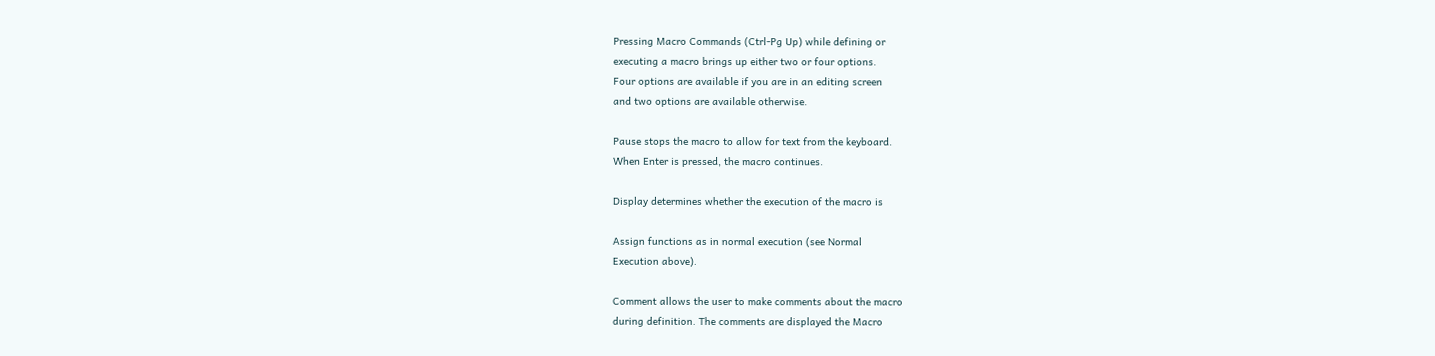Pressing Macro Commands (Ctrl-Pg Up) while defining or
executing a macro brings up either two or four options.
Four options are available if you are in an editing screen
and two options are available otherwise.

Pause stops the macro to allow for text from the keyboard.
When Enter is pressed, the macro continues.

Display determines whether the execution of the macro is

Assign functions as in normal execution (see Normal
Execution above).

Comment allows the user to make comments about the macro
during definition. The comments are displayed the Macro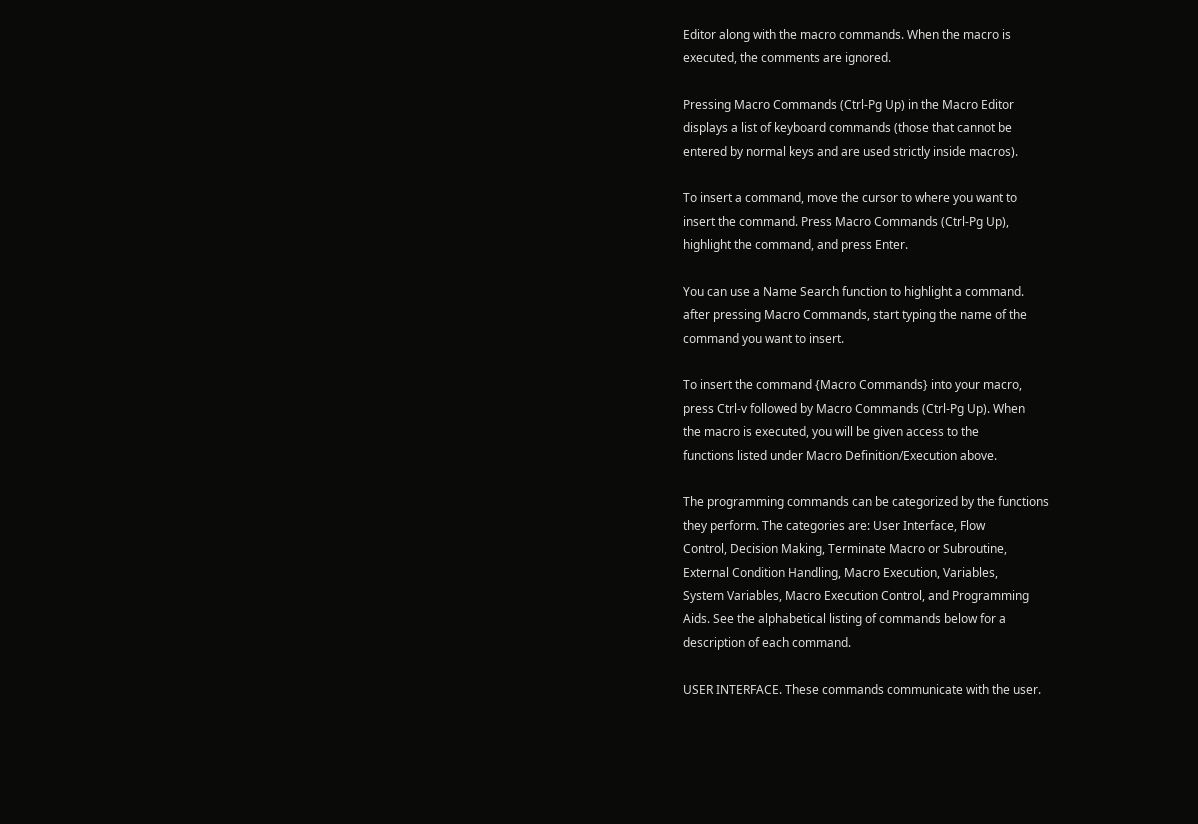Editor along with the macro commands. When the macro is
executed, the comments are ignored.

Pressing Macro Commands (Ctrl-Pg Up) in the Macro Editor
displays a list of keyboard commands (those that cannot be
entered by normal keys and are used strictly inside macros).

To insert a command, move the cursor to where you want to
insert the command. Press Macro Commands (Ctrl-Pg Up),
highlight the command, and press Enter.

You can use a Name Search function to highlight a command.
after pressing Macro Commands, start typing the name of the
command you want to insert.

To insert the command {Macro Commands} into your macro,
press Ctrl-v followed by Macro Commands (Ctrl-Pg Up). When
the macro is executed, you will be given access to the
functions listed under Macro Definition/Execution above.

The programming commands can be categorized by the functions
they perform. The categories are: User Interface, Flow
Control, Decision Making, Terminate Macro or Subroutine,
External Condition Handling, Macro Execution, Variables,
System Variables, Macro Execution Control, and Programming
Aids. See the alphabetical listing of commands below for a
description of each command.

USER INTERFACE. These commands communicate with the user.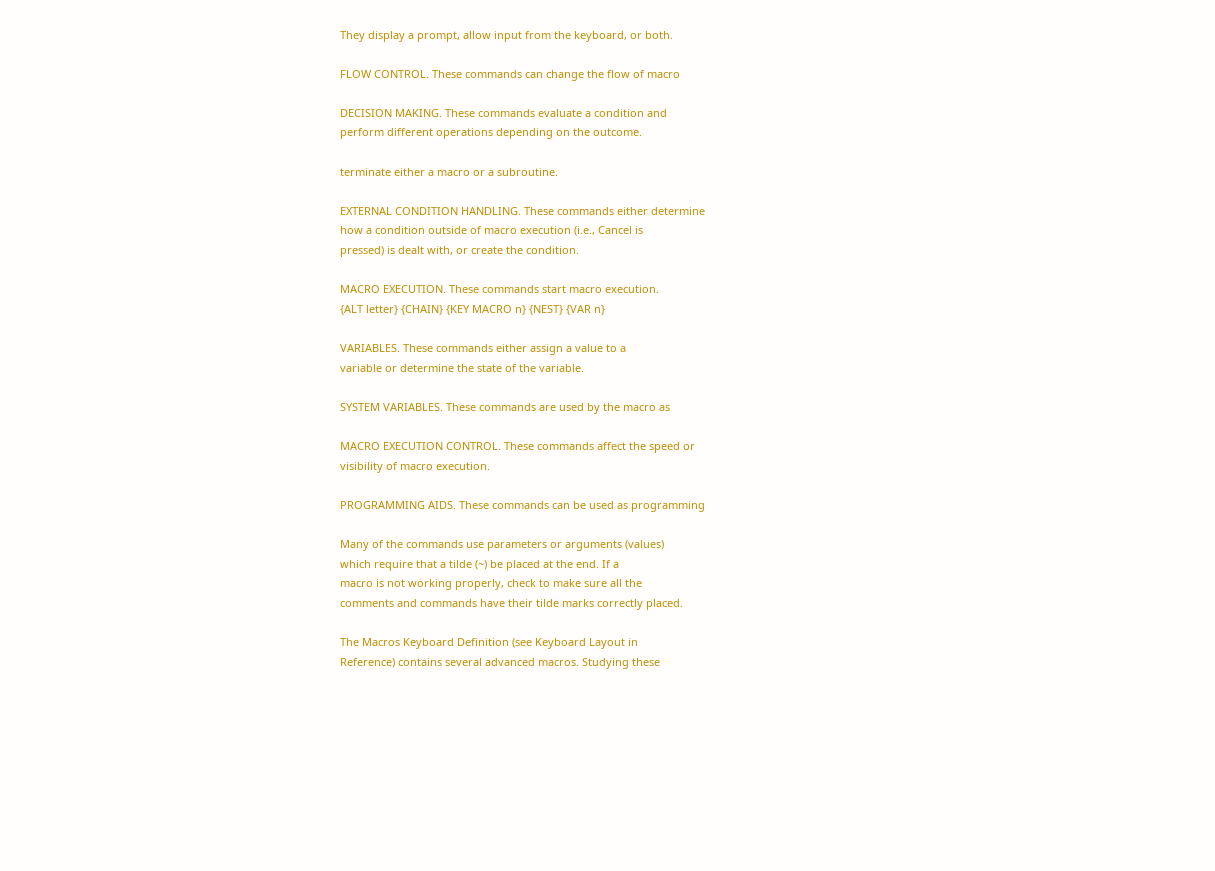They display a prompt, allow input from the keyboard, or both.

FLOW CONTROL. These commands can change the flow of macro

DECISION MAKING. These commands evaluate a condition and
perform different operations depending on the outcome.

terminate either a macro or a subroutine.

EXTERNAL CONDITION HANDLING. These commands either determine
how a condition outside of macro execution (i.e., Cancel is
pressed) is dealt with, or create the condition.

MACRO EXECUTION. These commands start macro execution.
{ALT letter} {CHAIN} {KEY MACRO n} {NEST} {VAR n}

VARIABLES. These commands either assign a value to a
variable or determine the state of the variable.

SYSTEM VARIABLES. These commands are used by the macro as

MACRO EXECUTION CONTROL. These commands affect the speed or
visibility of macro execution.

PROGRAMMING AIDS. These commands can be used as programming

Many of the commands use parameters or arguments (values)
which require that a tilde (~) be placed at the end. If a
macro is not working properly, check to make sure all the
comments and commands have their tilde marks correctly placed.

The Macros Keyboard Definition (see Keyboard Layout in
Reference) contains several advanced macros. Studying these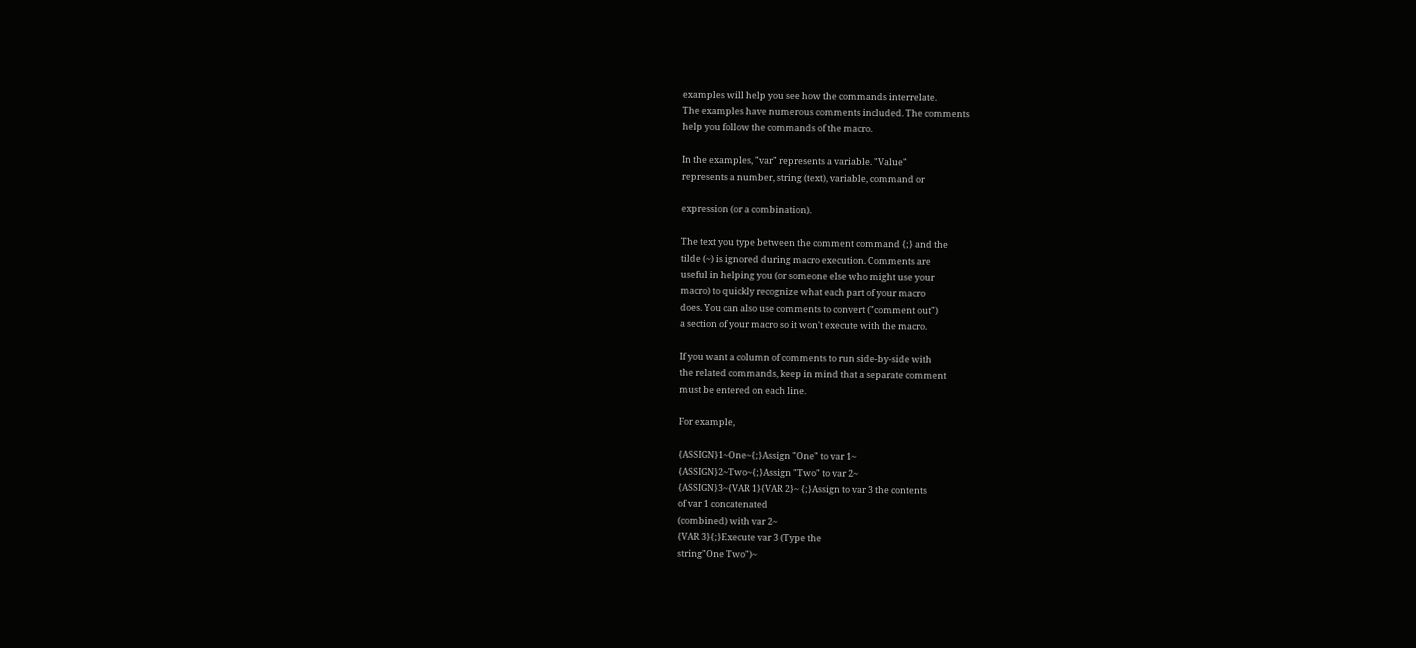examples will help you see how the commands interrelate.
The examples have numerous comments included. The comments
help you follow the commands of the macro.

In the examples, "var" represents a variable. "Value"
represents a number, string (text), variable, command or

expression (or a combination).

The text you type between the comment command {;} and the
tilde (~) is ignored during macro execution. Comments are
useful in helping you (or someone else who might use your
macro) to quickly recognize what each part of your macro
does. You can also use comments to convert ("comment out")
a section of your macro so it won't execute with the macro.

If you want a column of comments to run side-by-side with
the related commands, keep in mind that a separate comment
must be entered on each line.

For example,

{ASSIGN}1~One~{;}Assign "One" to var 1~
{ASSIGN}2~Two~{;}Assign "Two" to var 2~
{ASSIGN}3~{VAR 1}{VAR 2}~ {;}Assign to var 3 the contents
of var 1 concatenated
(combined) with var 2~
{VAR 3}{;}Execute var 3 (Type the
string"One Two")~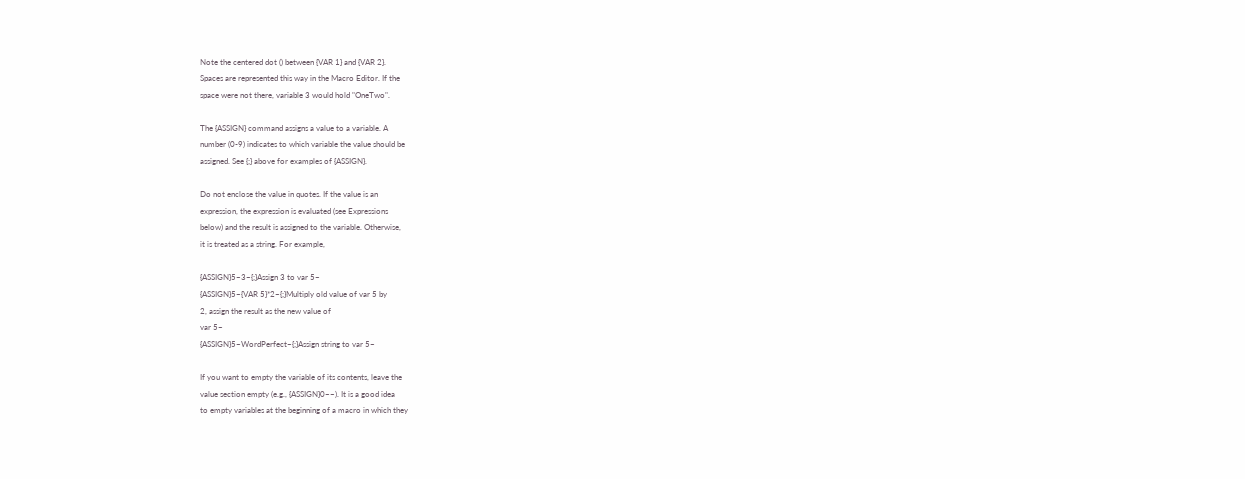Note the centered dot () between {VAR 1} and {VAR 2}.
Spaces are represented this way in the Macro Editor. If the
space were not there, variable 3 would hold "OneTwo".

The {ASSIGN} command assigns a value to a variable. A
number (0-9) indicates to which variable the value should be
assigned. See {;} above for examples of {ASSIGN}.

Do not enclose the value in quotes. If the value is an
expression, the expression is evaluated (see Expressions
below) and the result is assigned to the variable. Otherwise,
it is treated as a string. For example,

{ASSIGN}5~3~{;}Assign 3 to var 5~
{ASSIGN}5~{VAR 5}*2~{;}Multiply old value of var 5 by
2, assign the result as the new value of
var 5~
{ASSIGN}5~WordPerfect~{;}Assign string to var 5~

If you want to empty the variable of its contents, leave the
value section empty (e.g., {ASSIGN}0~~). It is a good idea
to empty variables at the beginning of a macro in which they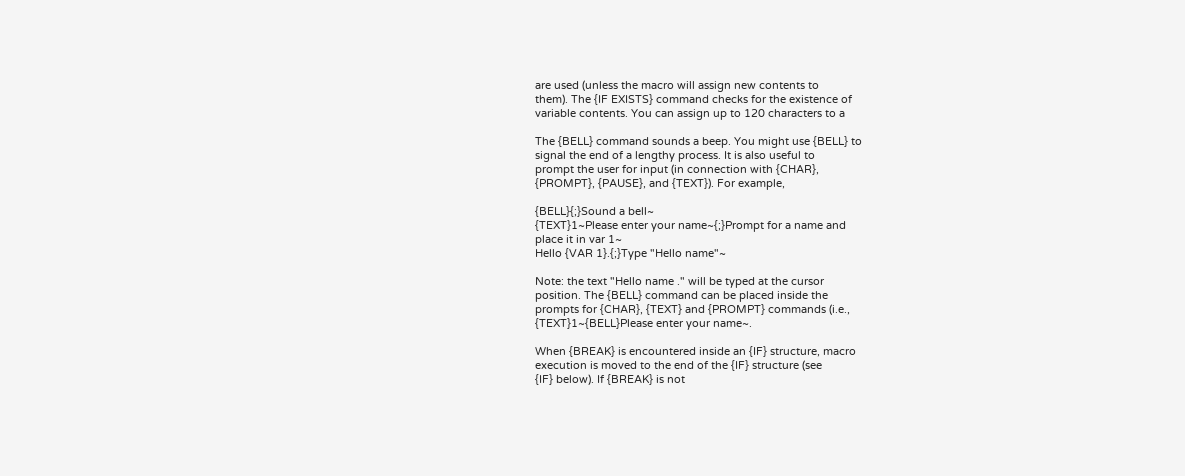are used (unless the macro will assign new contents to
them). The {IF EXISTS} command checks for the existence of
variable contents. You can assign up to 120 characters to a

The {BELL} command sounds a beep. You might use {BELL} to
signal the end of a lengthy process. It is also useful to
prompt the user for input (in connection with {CHAR},
{PROMPT}, {PAUSE}, and {TEXT}). For example,

{BELL}{;}Sound a bell~
{TEXT}1~Please enter your name~{;}Prompt for a name and
place it in var 1~
Hello {VAR 1}.{;}Type "Hello name"~

Note: the text "Hello name ." will be typed at the cursor
position. The {BELL} command can be placed inside the
prompts for {CHAR}, {TEXT} and {PROMPT} commands (i.e.,
{TEXT}1~{BELL}Please enter your name~.

When {BREAK} is encountered inside an {IF} structure, macro
execution is moved to the end of the {IF} structure (see
{IF} below). If {BREAK} is not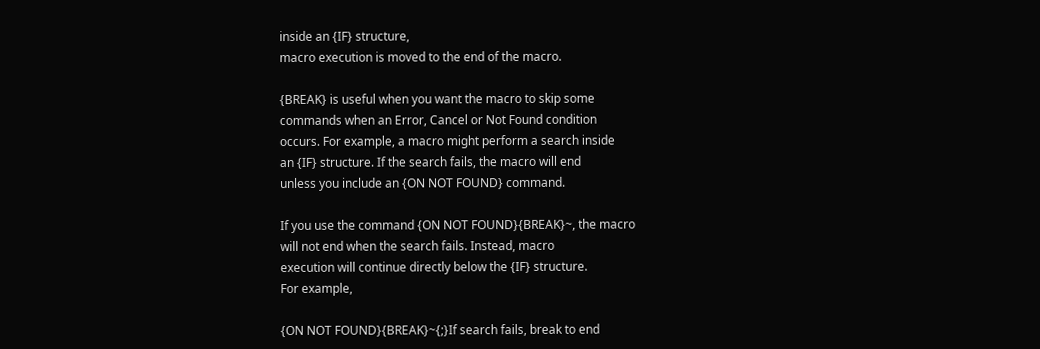inside an {IF} structure,
macro execution is moved to the end of the macro.

{BREAK} is useful when you want the macro to skip some
commands when an Error, Cancel or Not Found condition
occurs. For example, a macro might perform a search inside
an {IF} structure. If the search fails, the macro will end
unless you include an {ON NOT FOUND} command.

If you use the command {ON NOT FOUND}{BREAK}~, the macro
will not end when the search fails. Instead, macro
execution will continue directly below the {IF} structure.
For example,

{ON NOT FOUND}{BREAK}~{;}If search fails, break to end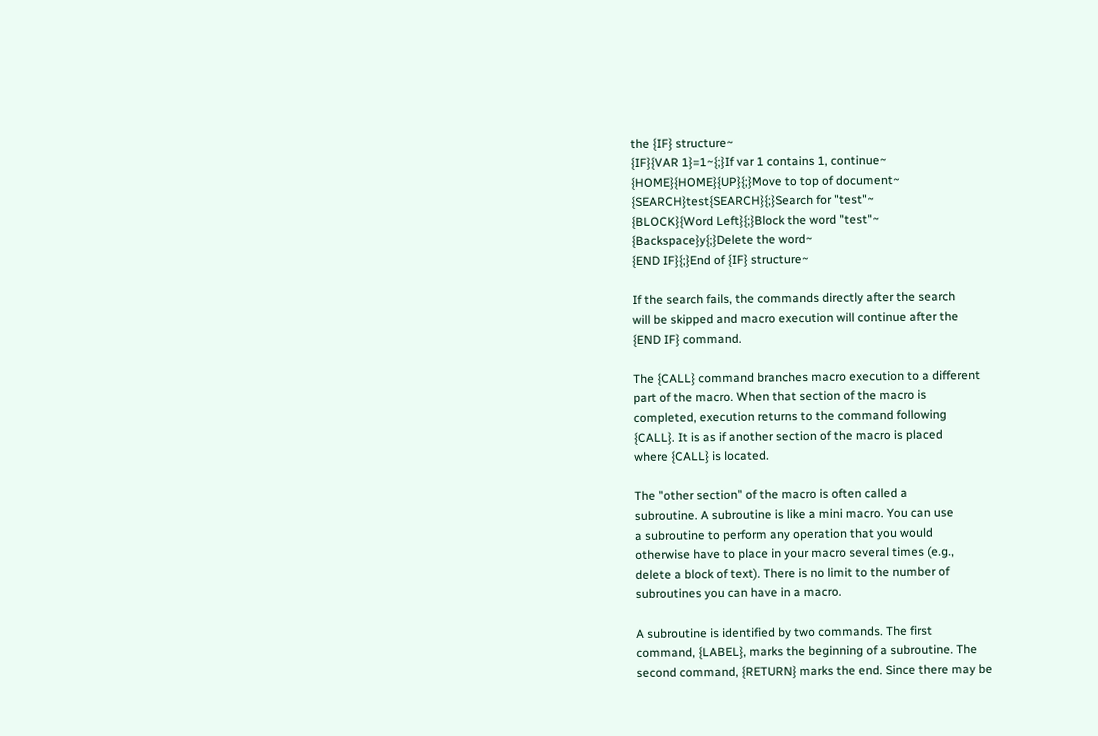the {IF} structure~
{IF}{VAR 1}=1~{;}If var 1 contains 1, continue~
{HOME}{HOME}{UP}{;}Move to top of document~
{SEARCH}test{SEARCH}{;}Search for "test"~
{BLOCK}{Word Left}{;}Block the word "test"~
{Backspace}y{;}Delete the word~
{END IF}{;}End of {IF} structure~

If the search fails, the commands directly after the search
will be skipped and macro execution will continue after the
{END IF} command.

The {CALL} command branches macro execution to a different
part of the macro. When that section of the macro is
completed, execution returns to the command following
{CALL}. It is as if another section of the macro is placed
where {CALL} is located.

The "other section" of the macro is often called a
subroutine. A subroutine is like a mini macro. You can use
a subroutine to perform any operation that you would
otherwise have to place in your macro several times (e.g.,
delete a block of text). There is no limit to the number of
subroutines you can have in a macro.

A subroutine is identified by two commands. The first
command, {LABEL}, marks the beginning of a subroutine. The
second command, {RETURN} marks the end. Since there may be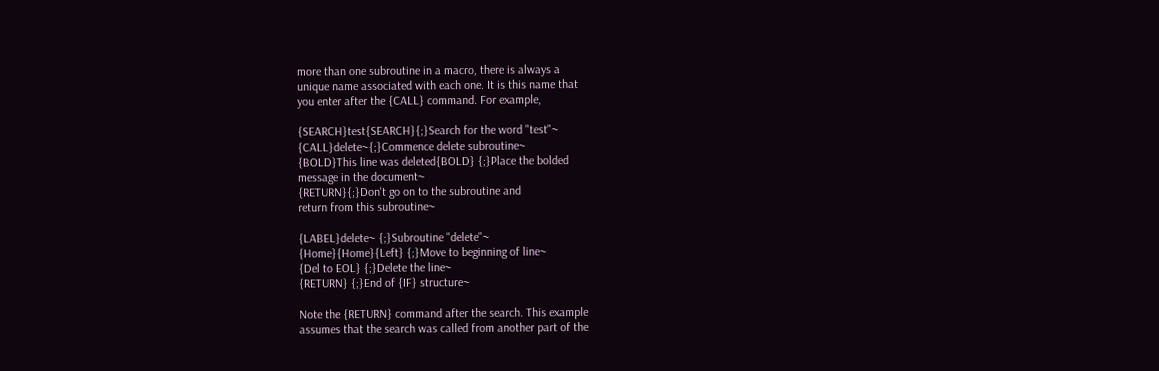more than one subroutine in a macro, there is always a
unique name associated with each one. It is this name that
you enter after the {CALL} command. For example,

{SEARCH}test{SEARCH}{;}Search for the word "test"~
{CALL}delete~{;}Commence delete subroutine~
{BOLD}This line was deleted{BOLD} {;}Place the bolded
message in the document~
{RETURN}{;}Don't go on to the subroutine and
return from this subroutine~

{LABEL}delete~ {;}Subroutine "delete"~
{Home}{Home}{Left} {;}Move to beginning of line~
{Del to EOL} {;}Delete the line~
{RETURN} {;}End of {IF} structure~

Note the {RETURN} command after the search. This example
assumes that the search was called from another part of the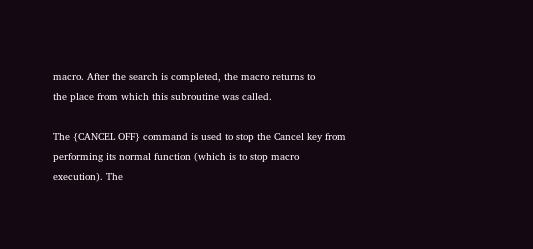macro. After the search is completed, the macro returns to
the place from which this subroutine was called.

The {CANCEL OFF} command is used to stop the Cancel key from
performing its normal function (which is to stop macro
execution). The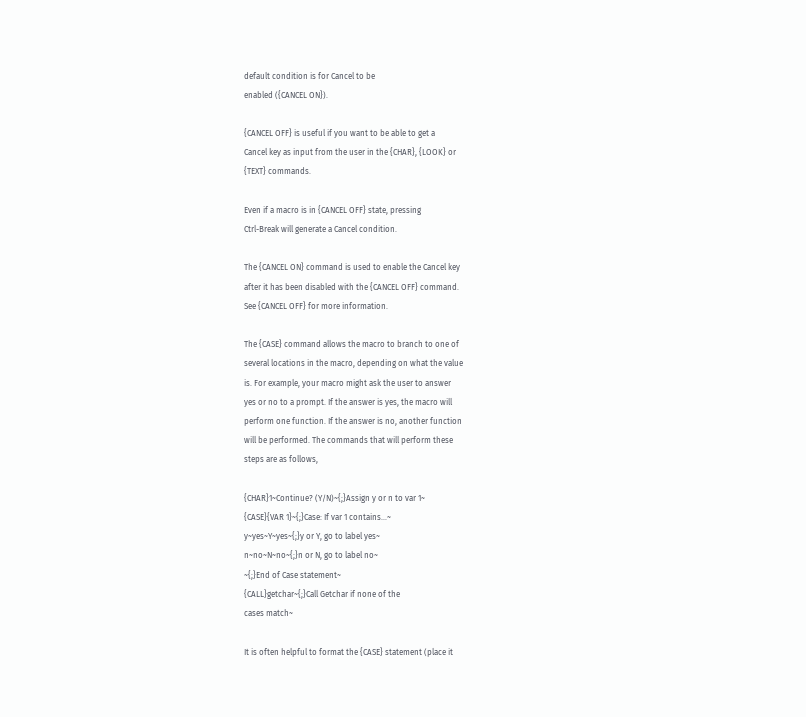default condition is for Cancel to be
enabled ({CANCEL ON}).

{CANCEL OFF} is useful if you want to be able to get a
Cancel key as input from the user in the {CHAR}, {LOOK} or
{TEXT} commands.

Even if a macro is in {CANCEL OFF} state, pressing
Ctrl-Break will generate a Cancel condition.

The {CANCEL ON} command is used to enable the Cancel key
after it has been disabled with the {CANCEL OFF} command.
See {CANCEL OFF} for more information.

The {CASE} command allows the macro to branch to one of
several locations in the macro, depending on what the value
is. For example, your macro might ask the user to answer
yes or no to a prompt. If the answer is yes, the macro will
perform one function. If the answer is no, another function
will be performed. The commands that will perform these
steps are as follows,

{CHAR}1~Continue? (Y/N)~{;}Assign y or n to var 1~
{CASE}{VAR 1}~{;}Case: If var 1 contains...~
y~yes~Y~yes~{;}y or Y, go to label yes~
n~no~N~no~{;}n or N, go to label no~
~{;}End of Case statement~
{CALL}getchar~{;}Call Getchar if none of the
cases match~

It is often helpful to format the {CASE} statement (place it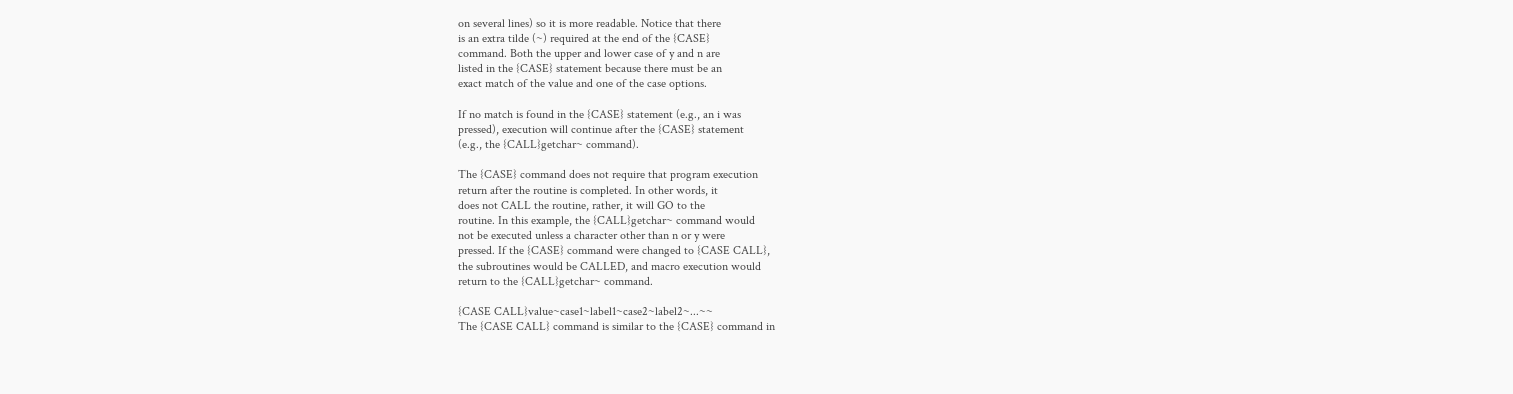on several lines) so it is more readable. Notice that there
is an extra tilde (~) required at the end of the {CASE}
command. Both the upper and lower case of y and n are
listed in the {CASE} statement because there must be an
exact match of the value and one of the case options.

If no match is found in the {CASE} statement (e.g., an i was
pressed), execution will continue after the {CASE} statement
(e.g., the {CALL}getchar~ command).

The {CASE} command does not require that program execution
return after the routine is completed. In other words, it
does not CALL the routine, rather, it will GO to the
routine. In this example, the {CALL}getchar~ command would
not be executed unless a character other than n or y were
pressed. If the {CASE} command were changed to {CASE CALL},
the subroutines would be CALLED, and macro execution would
return to the {CALL}getchar~ command.

{CASE CALL}value~case1~label1~case2~label2~...~~
The {CASE CALL} command is similar to the {CASE} command in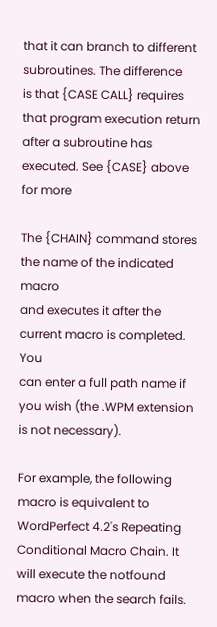that it can branch to different subroutines. The difference
is that {CASE CALL} requires that program execution return
after a subroutine has executed. See {CASE} above for more

The {CHAIN} command stores the name of the indicated macro
and executes it after the current macro is completed. You
can enter a full path name if you wish (the .WPM extension
is not necessary).

For example, the following macro is equivalent to
WordPerfect 4.2's Repeating Conditional Macro Chain. It
will execute the notfound macro when the search fails.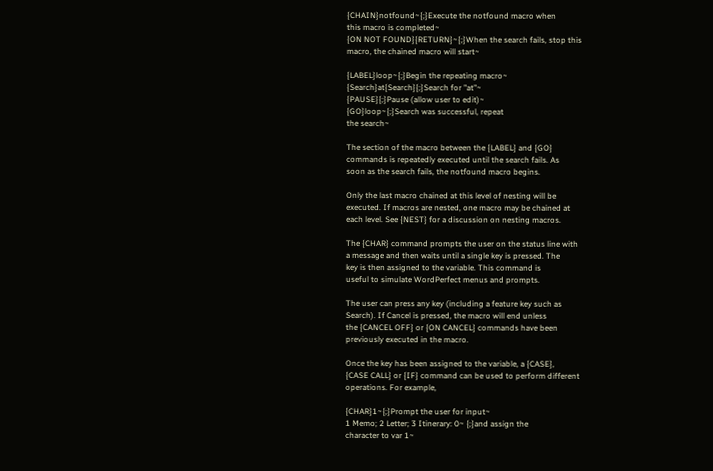{CHAIN}notfound~{;}Execute the notfound macro when
this macro is completed~
{ON NOT FOUND}{RETURN}~{;}When the search fails, stop this
macro, the chained macro will start~

{LABEL}loop~{;}Begin the repeating macro~
{Search}at{Search}{;}Search for "at"~
{PAUSE}{;}Pause (allow user to edit)~
{GO}loop~{;}Search was successful, repeat
the search~

The section of the macro between the {LABEL} and {GO}
commands is repeatedly executed until the search fails. As
soon as the search fails, the notfound macro begins.

Only the last macro chained at this level of nesting will be
executed. If macros are nested, one macro may be chained at
each level. See {NEST} for a discussion on nesting macros.

The {CHAR} command prompts the user on the status line with
a message and then waits until a single key is pressed. The
key is then assigned to the variable. This command is
useful to simulate WordPerfect menus and prompts.

The user can press any key (including a feature key such as
Search). If Cancel is pressed, the macro will end unless
the {CANCEL OFF} or {ON CANCEL} commands have been
previously executed in the macro.

Once the key has been assigned to the variable, a {CASE},
{CASE CALL} or {IF} command can be used to perform different
operations. For example,

{CHAR}1~{;}Prompt the user for input~
1 Memo; 2 Letter; 3 Itinerary: 0~ {;}and assign the
character to var 1~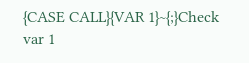{CASE CALL}{VAR 1}~{;}Check var 1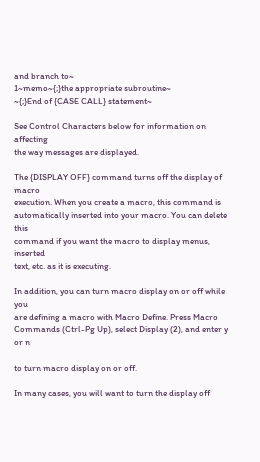and branch to~
1~memo~{;}the appropriate subroutine~
~{;}End of {CASE CALL} statement~

See Control Characters below for information on affecting
the way messages are displayed.

The {DISPLAY OFF} command turns off the display of macro
execution. When you create a macro, this command is
automatically inserted into your macro. You can delete this
command if you want the macro to display menus, inserted
text, etc. as it is executing.

In addition, you can turn macro display on or off while you
are defining a macro with Macro Define. Press Macro
Commands (Ctrl-Pg Up), select Display (2), and enter y or n

to turn macro display on or off.

In many cases, you will want to turn the display off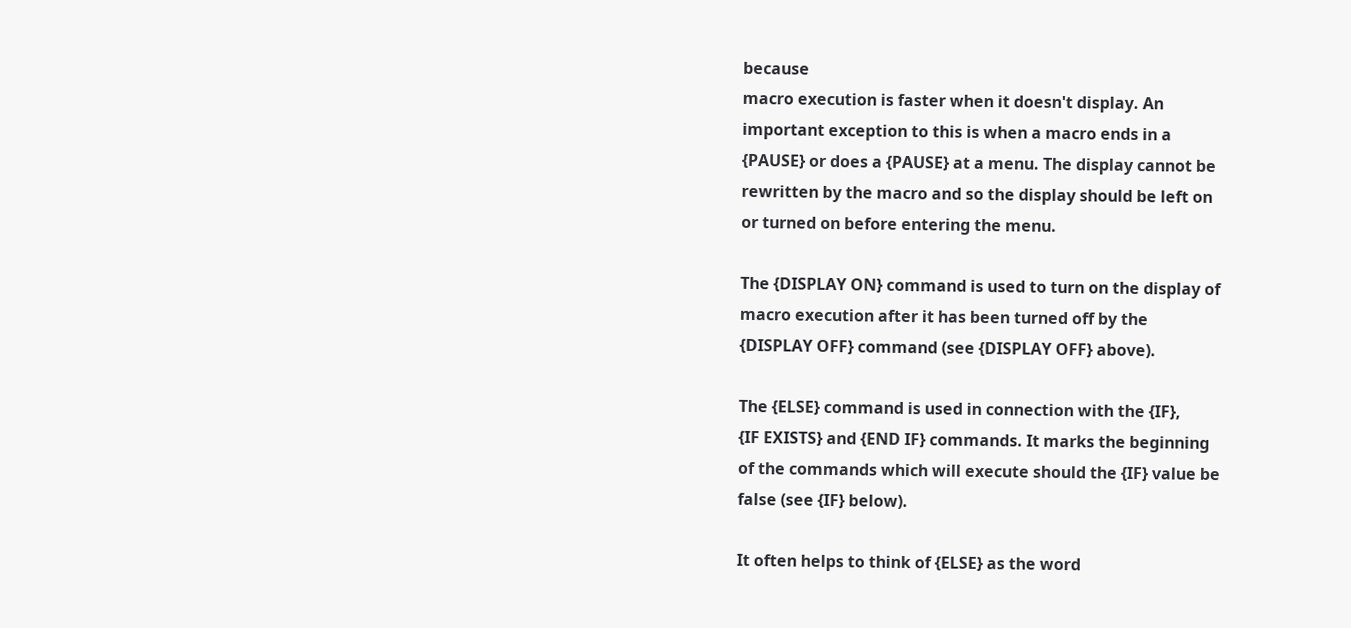because
macro execution is faster when it doesn't display. An
important exception to this is when a macro ends in a
{PAUSE} or does a {PAUSE} at a menu. The display cannot be
rewritten by the macro and so the display should be left on
or turned on before entering the menu.

The {DISPLAY ON} command is used to turn on the display of
macro execution after it has been turned off by the
{DISPLAY OFF} command (see {DISPLAY OFF} above).

The {ELSE} command is used in connection with the {IF},
{IF EXISTS} and {END IF} commands. It marks the beginning
of the commands which will execute should the {IF} value be
false (see {IF} below).

It often helps to think of {ELSE} as the word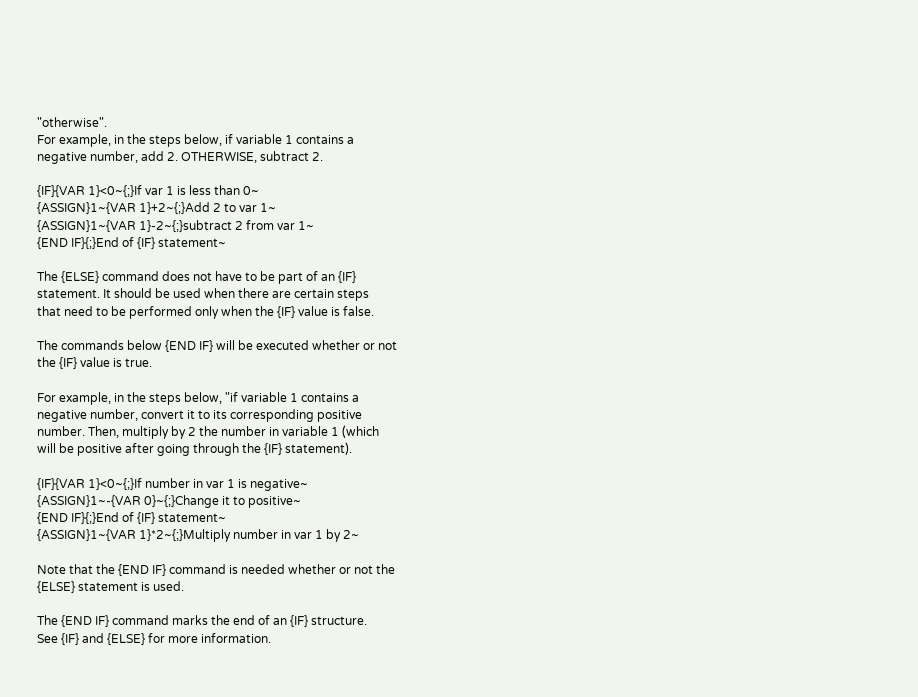"otherwise".
For example, in the steps below, if variable 1 contains a
negative number, add 2. OTHERWISE, subtract 2.

{IF}{VAR 1}<0~{;}If var 1 is less than 0~
{ASSIGN}1~{VAR 1}+2~{;}Add 2 to var 1~
{ASSIGN}1~{VAR 1}-2~{;}subtract 2 from var 1~
{END IF}{;}End of {IF} statement~

The {ELSE} command does not have to be part of an {IF}
statement. It should be used when there are certain steps
that need to be performed only when the {IF} value is false.

The commands below {END IF} will be executed whether or not
the {IF} value is true.

For example, in the steps below, "if variable 1 contains a
negative number, convert it to its corresponding positive
number. Then, multiply by 2 the number in variable 1 (which
will be positive after going through the {IF} statement).

{IF}{VAR 1}<0~{;}If number in var 1 is negative~
{ASSIGN}1~-{VAR 0}~{;}Change it to positive~
{END IF}{;}End of {IF} statement~
{ASSIGN}1~{VAR 1}*2~{;}Multiply number in var 1 by 2~

Note that the {END IF} command is needed whether or not the
{ELSE} statement is used.

The {END IF} command marks the end of an {IF} structure.
See {IF} and {ELSE} for more information.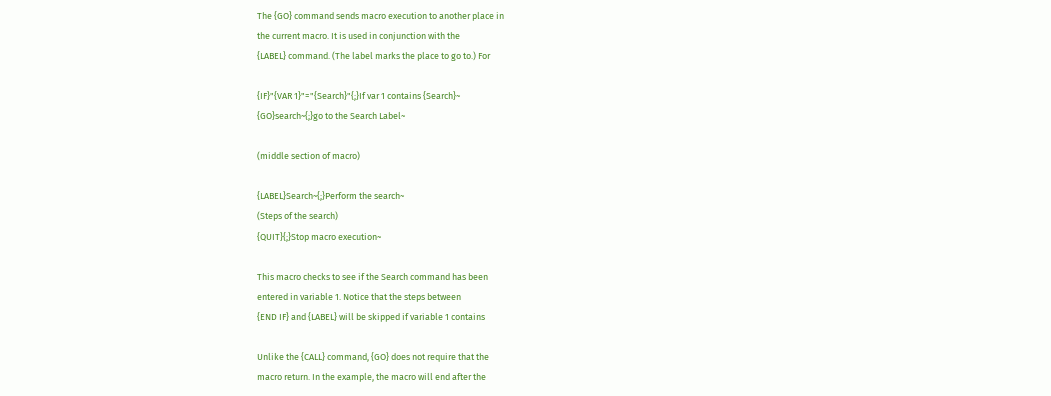The {GO} command sends macro execution to another place in
the current macro. It is used in conjunction with the
{LABEL} command. (The label marks the place to go to.) For

{IF}"{VAR 1}"="{Search}"{;}If var 1 contains {Search}~
{GO}search~{;}go to the Search Label~

(middle section of macro)

{LABEL}Search~{;}Perform the search~
(Steps of the search)
{QUIT}{;}Stop macro execution~

This macro checks to see if the Search command has been
entered in variable 1. Notice that the steps between
{END IF} and {LABEL} will be skipped if variable 1 contains

Unlike the {CALL} command, {GO} does not require that the
macro return. In the example, the macro will end after the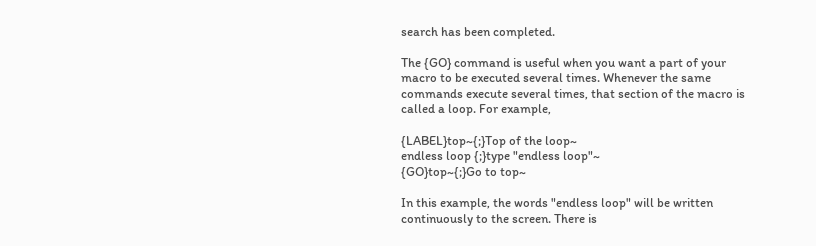search has been completed.

The {GO} command is useful when you want a part of your
macro to be executed several times. Whenever the same
commands execute several times, that section of the macro is
called a loop. For example,

{LABEL}top~{;}Top of the loop~
endless loop {;}type "endless loop"~
{GO}top~{;}Go to top~

In this example, the words "endless loop" will be written
continuously to the screen. There is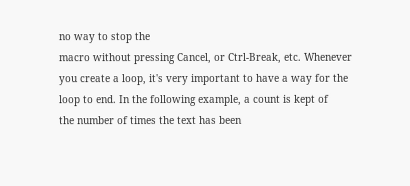no way to stop the
macro without pressing Cancel, or Ctrl-Break, etc. Whenever
you create a loop, it's very important to have a way for the
loop to end. In the following example, a count is kept of
the number of times the text has been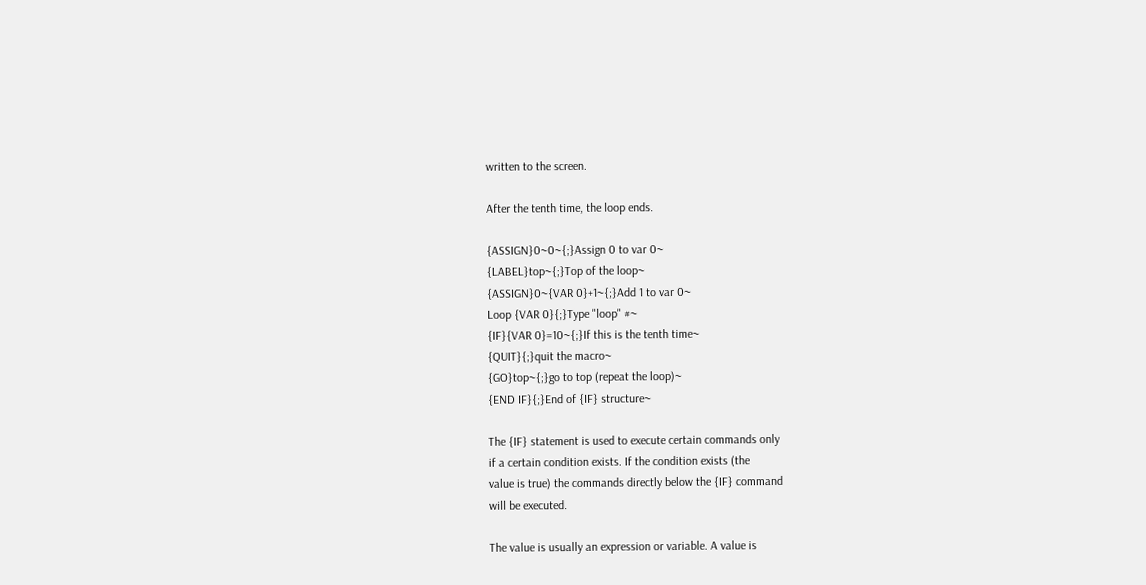written to the screen.

After the tenth time, the loop ends.

{ASSIGN}0~0~{;}Assign 0 to var 0~
{LABEL}top~{;}Top of the loop~
{ASSIGN}0~{VAR 0}+1~{;}Add 1 to var 0~
Loop {VAR 0}{;}Type "loop" #~
{IF}{VAR 0}=10~{;}If this is the tenth time~
{QUIT}{;}quit the macro~
{GO}top~{;}go to top (repeat the loop)~
{END IF}{;}End of {IF} structure~

The {IF} statement is used to execute certain commands only
if a certain condition exists. If the condition exists (the
value is true) the commands directly below the {IF} command
will be executed.

The value is usually an expression or variable. A value is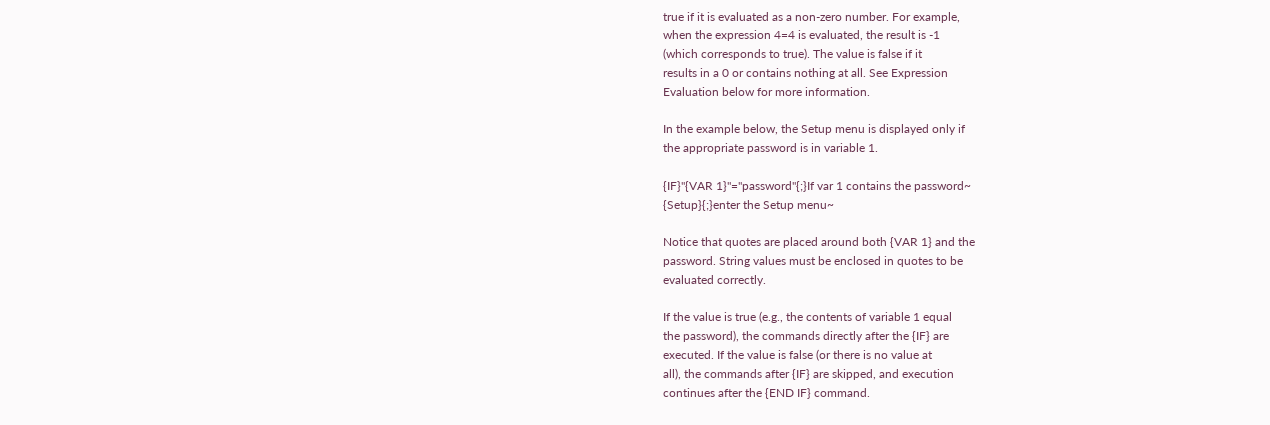true if it is evaluated as a non-zero number. For example,
when the expression 4=4 is evaluated, the result is -1
(which corresponds to true). The value is false if it
results in a 0 or contains nothing at all. See Expression
Evaluation below for more information.

In the example below, the Setup menu is displayed only if
the appropriate password is in variable 1.

{IF}"{VAR 1}"="password"{;}If var 1 contains the password~
{Setup}{;}enter the Setup menu~

Notice that quotes are placed around both {VAR 1} and the
password. String values must be enclosed in quotes to be
evaluated correctly.

If the value is true (e.g., the contents of variable 1 equal
the password), the commands directly after the {IF} are
executed. If the value is false (or there is no value at
all), the commands after {IF} are skipped, and execution
continues after the {END IF} command.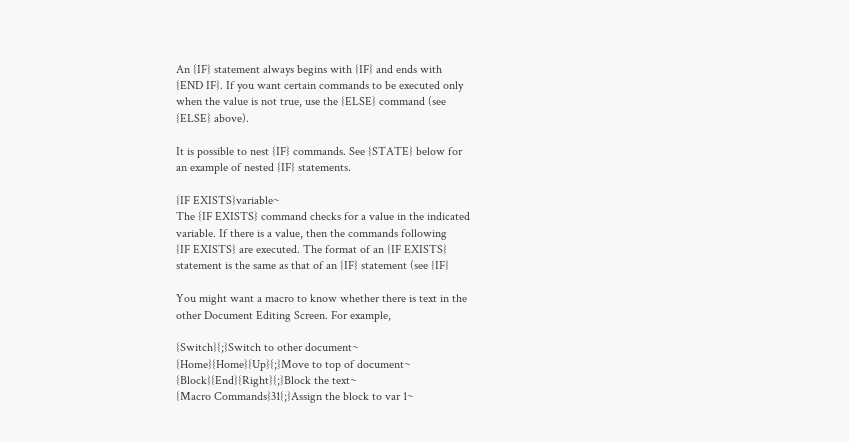An {IF} statement always begins with {IF} and ends with
{END IF}. If you want certain commands to be executed only
when the value is not true, use the {ELSE} command (see
{ELSE} above).

It is possible to nest {IF} commands. See {STATE} below for
an example of nested {IF} statements.

{IF EXISTS}variable~
The {IF EXISTS} command checks for a value in the indicated
variable. If there is a value, then the commands following
{IF EXISTS} are executed. The format of an {IF EXISTS}
statement is the same as that of an {IF} statement (see {IF}

You might want a macro to know whether there is text in the
other Document Editing Screen. For example,

{Switch}{;}Switch to other document~
{Home}{Home}{Up}{;}Move to top of document~
{Block}{End}{Right}{;}Block the text~
{Macro Commands}31{;}Assign the block to var 1~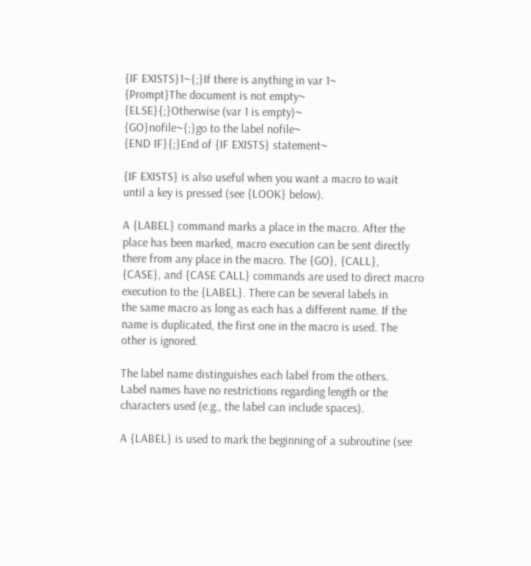{IF EXISTS}1~{;}If there is anything in var 1~
{Prompt}The document is not empty~
{ELSE}{;}Otherwise (var 1 is empty)~
{GO}nofile~{;}go to the label nofile~
{END IF}{;}End of {IF EXISTS} statement~

{IF EXISTS} is also useful when you want a macro to wait
until a key is pressed (see {LOOK} below).

A {LABEL} command marks a place in the macro. After the
place has been marked, macro execution can be sent directly
there from any place in the macro. The {GO}, {CALL},
{CASE}, and {CASE CALL} commands are used to direct macro
execution to the {LABEL}. There can be several labels in
the same macro as long as each has a different name. If the
name is duplicated, the first one in the macro is used. The
other is ignored.

The label name distinguishes each label from the others.
Label names have no restrictions regarding length or the
characters used (e.g., the label can include spaces).

A {LABEL} is used to mark the beginning of a subroutine (see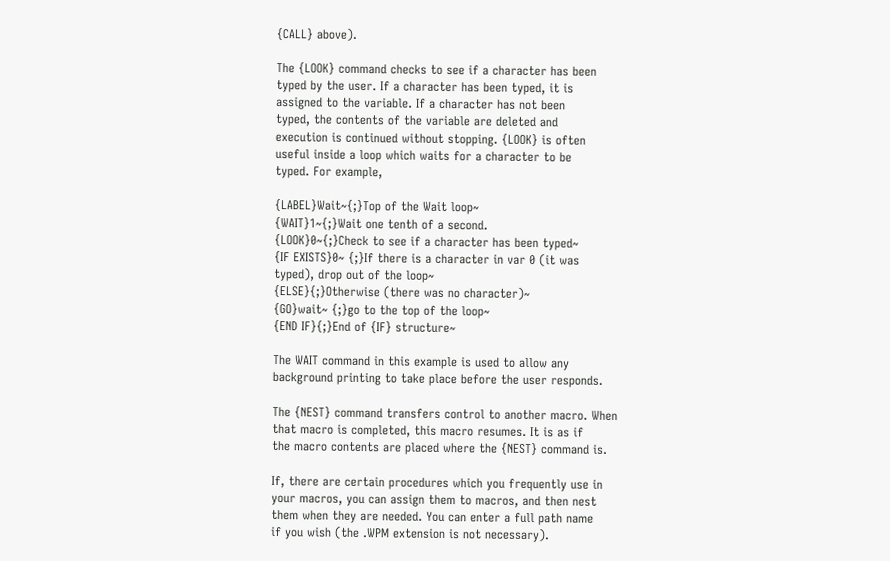{CALL} above).

The {LOOK} command checks to see if a character has been
typed by the user. If a character has been typed, it is
assigned to the variable. If a character has not been
typed, the contents of the variable are deleted and
execution is continued without stopping. {LOOK} is often
useful inside a loop which waits for a character to be
typed. For example,

{LABEL}Wait~{;}Top of the Wait loop~
{WAIT}1~{;}Wait one tenth of a second.
{LOOK}0~{;}Check to see if a character has been typed~
{IF EXISTS}0~ {;}If there is a character in var 0 (it was
typed), drop out of the loop~
{ELSE}{;}Otherwise (there was no character)~
{GO}wait~ {;}go to the top of the loop~
{END IF}{;}End of {IF} structure~

The WAIT command in this example is used to allow any
background printing to take place before the user responds.

The {NEST} command transfers control to another macro. When
that macro is completed, this macro resumes. It is as if
the macro contents are placed where the {NEST} command is.

If, there are certain procedures which you frequently use in
your macros, you can assign them to macros, and then nest
them when they are needed. You can enter a full path name
if you wish (the .WPM extension is not necessary).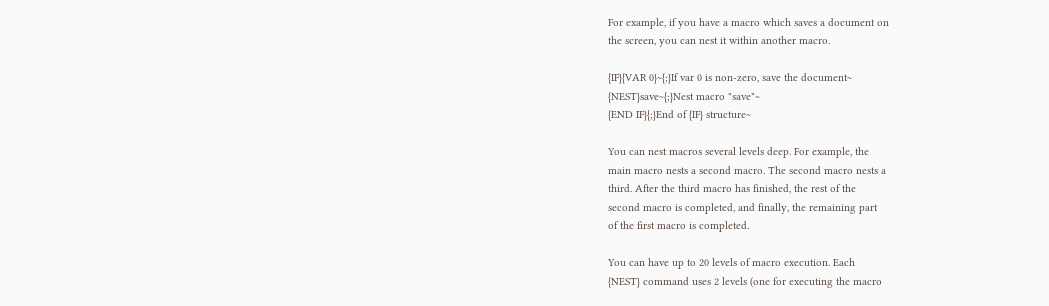For example, if you have a macro which saves a document on
the screen, you can nest it within another macro.

{IF}{VAR 0}~{;}If var 0 is non-zero, save the document~
{NEST}save~{;}Nest macro "save"~
{END IF}{;}End of {IF} structure~

You can nest macros several levels deep. For example, the
main macro nests a second macro. The second macro nests a
third. After the third macro has finished, the rest of the
second macro is completed, and finally, the remaining part
of the first macro is completed.

You can have up to 20 levels of macro execution. Each
{NEST} command uses 2 levels (one for executing the macro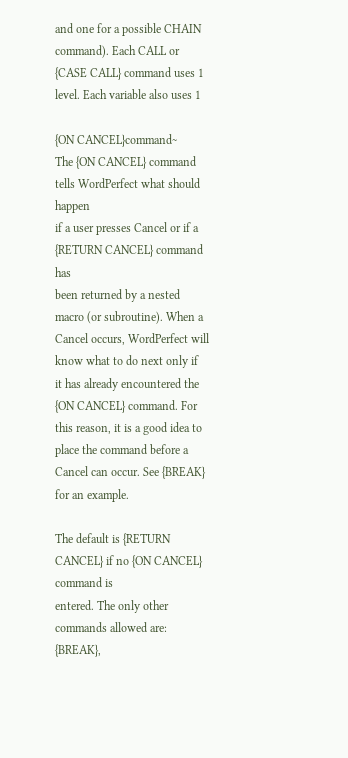and one for a possible CHAIN command). Each CALL or
{CASE CALL} command uses 1 level. Each variable also uses 1

{ON CANCEL}command~
The {ON CANCEL} command tells WordPerfect what should happen
if a user presses Cancel or if a {RETURN CANCEL} command has
been returned by a nested macro (or subroutine). When a
Cancel occurs, WordPerfect will know what to do next only if
it has already encountered the {ON CANCEL} command. For
this reason, it is a good idea to place the command before a
Cancel can occur. See {BREAK} for an example.

The default is {RETURN CANCEL} if no {ON CANCEL} command is
entered. The only other commands allowed are: {BREAK},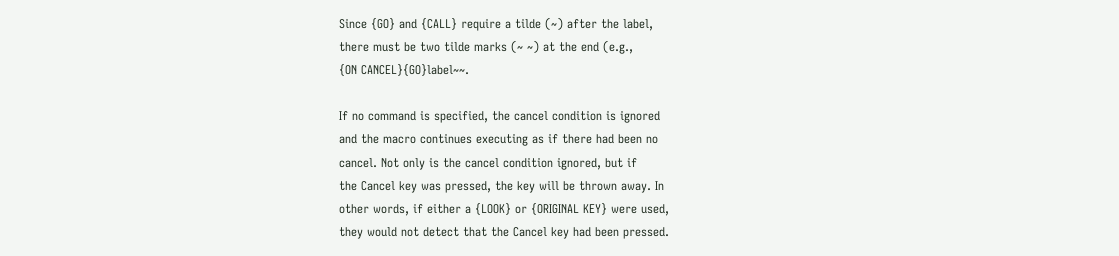Since {GO} and {CALL} require a tilde (~) after the label,
there must be two tilde marks (~ ~) at the end (e.g.,
{ON CANCEL}{GO}label~~.

If no command is specified, the cancel condition is ignored
and the macro continues executing as if there had been no
cancel. Not only is the cancel condition ignored, but if
the Cancel key was pressed, the key will be thrown away. In
other words, if either a {LOOK} or {ORIGINAL KEY} were used,
they would not detect that the Cancel key had been pressed.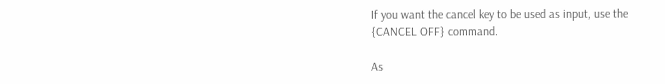If you want the cancel key to be used as input, use the
{CANCEL OFF} command.

As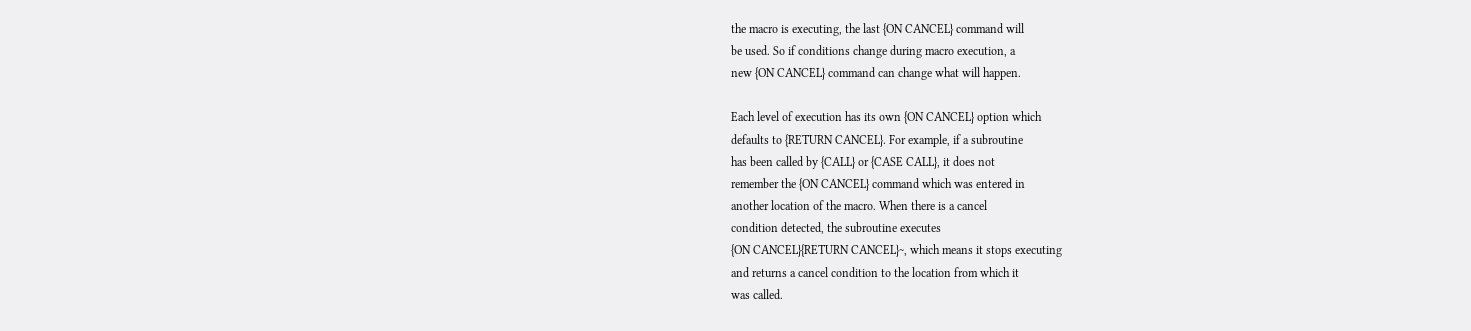the macro is executing, the last {ON CANCEL} command will
be used. So if conditions change during macro execution, a
new {ON CANCEL} command can change what will happen.

Each level of execution has its own {ON CANCEL} option which
defaults to {RETURN CANCEL}. For example, if a subroutine
has been called by {CALL} or {CASE CALL}, it does not
remember the {ON CANCEL} command which was entered in
another location of the macro. When there is a cancel
condition detected, the subroutine executes
{ON CANCEL}{RETURN CANCEL}~, which means it stops executing
and returns a cancel condition to the location from which it
was called.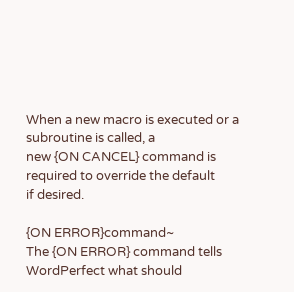When a new macro is executed or a subroutine is called, a
new {ON CANCEL} command is required to override the default
if desired.

{ON ERROR}command~
The {ON ERROR} command tells WordPerfect what should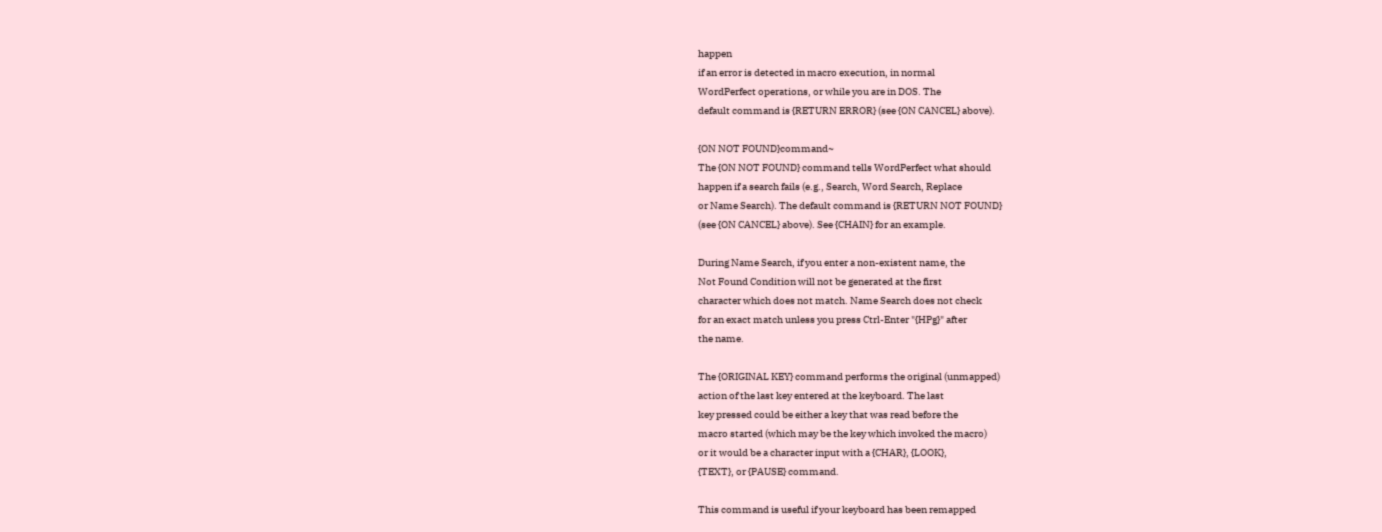happen
if an error is detected in macro execution, in normal
WordPerfect operations, or while you are in DOS. The
default command is {RETURN ERROR} (see {ON CANCEL} above).

{ON NOT FOUND}command~
The {ON NOT FOUND} command tells WordPerfect what should
happen if a search fails (e.g., Search, Word Search, Replace
or Name Search). The default command is {RETURN NOT FOUND}
(see {ON CANCEL} above). See {CHAIN} for an example.

During Name Search, if you enter a non-existent name, the
Not Found Condition will not be generated at the first
character which does not match. Name Search does not check
for an exact match unless you press Ctrl-Enter "{HPg}" after
the name.

The {ORIGINAL KEY} command performs the original (unmapped)
action of the last key entered at the keyboard. The last
key pressed could be either a key that was read before the
macro started (which may be the key which invoked the macro)
or it would be a character input with a {CHAR}, {LOOK},
{TEXT}, or {PAUSE} command.

This command is useful if your keyboard has been remapped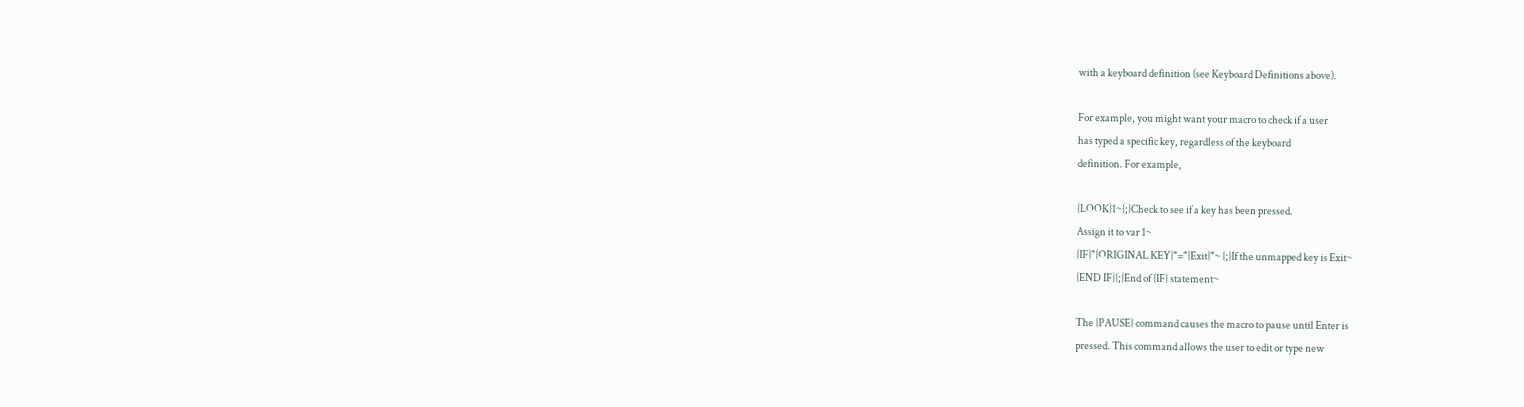with a keyboard definition (see Keyboard Definitions above).

For example, you might want your macro to check if a user
has typed a specific key, regardless of the keyboard
definition. For example,

{LOOK}1~{;}Check to see if a key has been pressed.
Assign it to var 1~
{IF}"{ORIGINAL KEY}"="{Exit}"~ {;}If the unmapped key is Exit~
{END IF}{;}End of {IF} statement~

The {PAUSE} command causes the macro to pause until Enter is
pressed. This command allows the user to edit or type new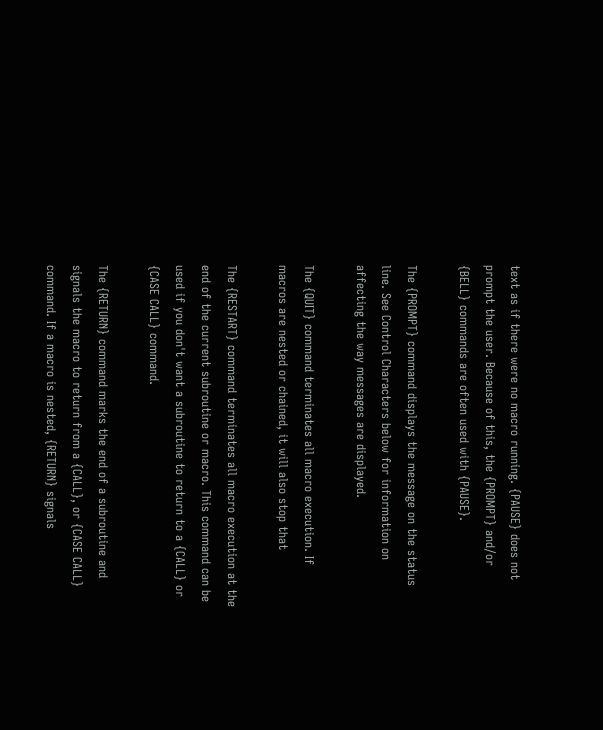text as if there were no macro running. {PAUSE} does not
prompt the user. Because of this, the {PROMPT} and/or
{BELL} commands are often used with {PAUSE}.

The {PROMPT} command displays the message on the status
line. See Control Characters below for information on
affecting the way messages are displayed.

The {QUIT} command terminates all macro execution. If
macros are nested or chained, it will also stop that

The {RESTART} command terminates all macro execution at the
end of the current subroutine or macro. This command can be
used if you don't want a subroutine to return to a {CALL} or
{CASE CALL} command.

The {RETURN} command marks the end of a subroutine and
signals the macro to return from a {CALL}, or {CASE CALL}
command. If a macro is nested, {RETURN} signals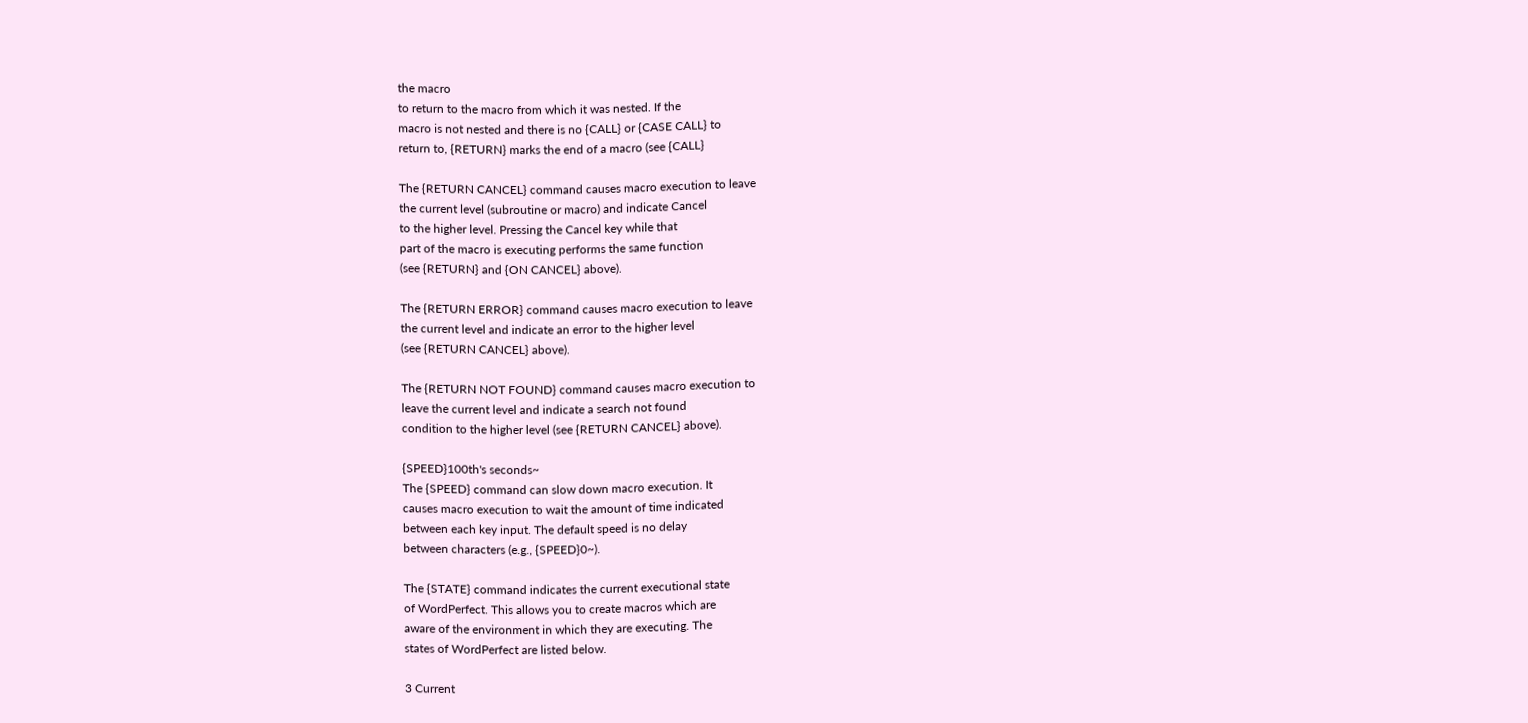the macro
to return to the macro from which it was nested. If the
macro is not nested and there is no {CALL} or {CASE CALL} to
return to, {RETURN} marks the end of a macro (see {CALL}

The {RETURN CANCEL} command causes macro execution to leave
the current level (subroutine or macro) and indicate Cancel
to the higher level. Pressing the Cancel key while that
part of the macro is executing performs the same function
(see {RETURN} and {ON CANCEL} above).

The {RETURN ERROR} command causes macro execution to leave
the current level and indicate an error to the higher level
(see {RETURN CANCEL} above).

The {RETURN NOT FOUND} command causes macro execution to
leave the current level and indicate a search not found
condition to the higher level (see {RETURN CANCEL} above).

{SPEED}100th's seconds~
The {SPEED} command can slow down macro execution. It
causes macro execution to wait the amount of time indicated
between each key input. The default speed is no delay
between characters (e.g., {SPEED}0~).

The {STATE} command indicates the current executional state
of WordPerfect. This allows you to create macros which are
aware of the environment in which they are executing. The
states of WordPerfect are listed below.

3 Current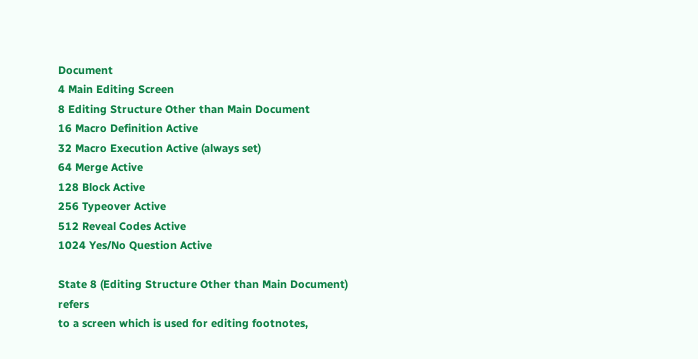Document
4 Main Editing Screen
8 Editing Structure Other than Main Document
16 Macro Definition Active
32 Macro Execution Active (always set)
64 Merge Active
128 Block Active
256 Typeover Active
512 Reveal Codes Active
1024 Yes/No Question Active

State 8 (Editing Structure Other than Main Document) refers
to a screen which is used for editing footnotes,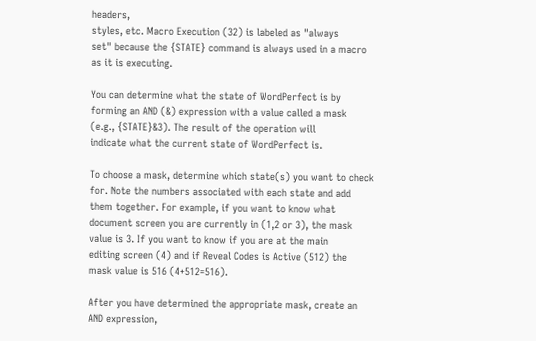headers,
styles, etc. Macro Execution (32) is labeled as "always
set" because the {STATE} command is always used in a macro
as it is executing.

You can determine what the state of WordPerfect is by
forming an AND (&) expression with a value called a mask
(e.g., {STATE}&3). The result of the operation will
indicate what the current state of WordPerfect is.

To choose a mask, determine which state(s) you want to check
for. Note the numbers associated with each state and add
them together. For example, if you want to know what
document screen you are currently in (1,2 or 3), the mask
value is 3. If you want to know if you are at the main
editing screen (4) and if Reveal Codes is Active (512) the
mask value is 516 (4+512=516).

After you have determined the appropriate mask, create an
AND expression,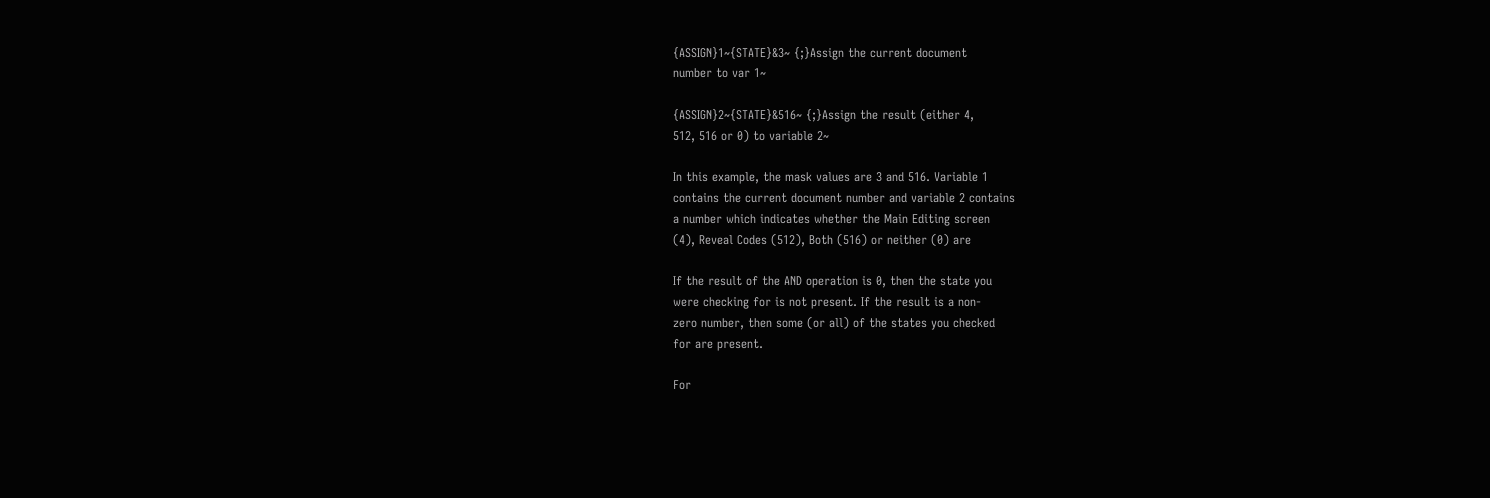{ASSIGN}1~{STATE}&3~ {;}Assign the current document
number to var 1~

{ASSIGN}2~{STATE}&516~ {;}Assign the result (either 4,
512, 516 or 0) to variable 2~

In this example, the mask values are 3 and 516. Variable 1
contains the current document number and variable 2 contains
a number which indicates whether the Main Editing screen
(4), Reveal Codes (512), Both (516) or neither (0) are

If the result of the AND operation is 0, then the state you
were checking for is not present. If the result is a non-
zero number, then some (or all) of the states you checked
for are present.

For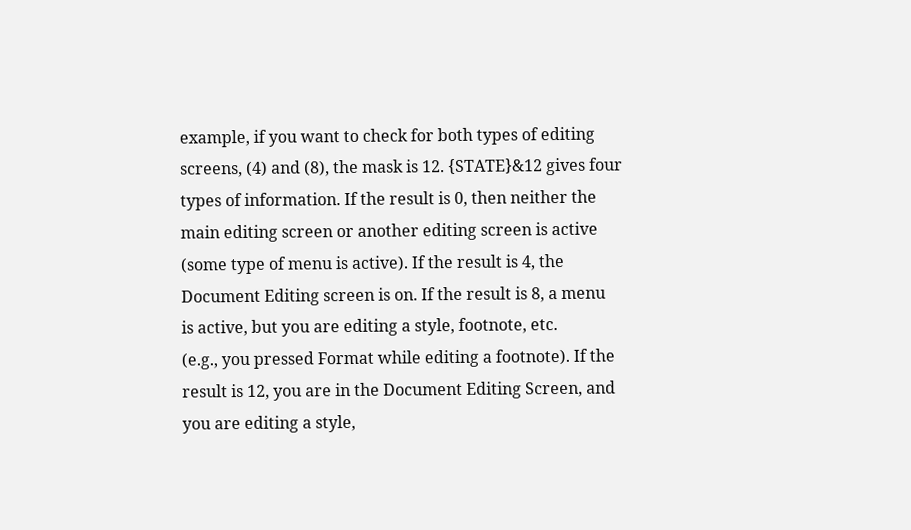example, if you want to check for both types of editing
screens, (4) and (8), the mask is 12. {STATE}&12 gives four
types of information. If the result is 0, then neither the
main editing screen or another editing screen is active
(some type of menu is active). If the result is 4, the
Document Editing screen is on. If the result is 8, a menu
is active, but you are editing a style, footnote, etc.
(e.g., you pressed Format while editing a footnote). If the
result is 12, you are in the Document Editing Screen, and
you are editing a style,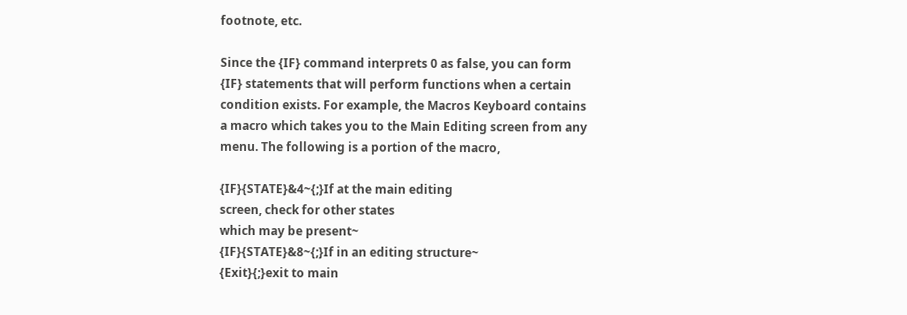footnote, etc.

Since the {IF} command interprets 0 as false, you can form
{IF} statements that will perform functions when a certain
condition exists. For example, the Macros Keyboard contains
a macro which takes you to the Main Editing screen from any
menu. The following is a portion of the macro,

{IF}{STATE}&4~{;}If at the main editing
screen, check for other states
which may be present~
{IF}{STATE}&8~{;}If in an editing structure~
{Exit}{;}exit to main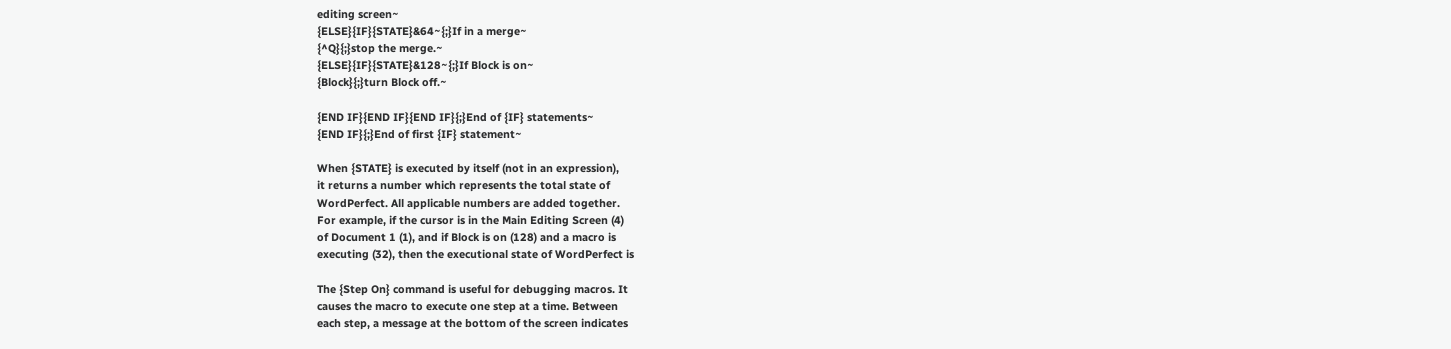editing screen~
{ELSE}{IF}{STATE}&64~{;}If in a merge~
{^Q}{;}stop the merge.~
{ELSE}{IF}{STATE}&128~{;}If Block is on~
{Block}{;}turn Block off.~

{END IF}{END IF}{END IF}{;}End of {IF} statements~
{END IF}{;}End of first {IF} statement~

When {STATE} is executed by itself (not in an expression),
it returns a number which represents the total state of
WordPerfect. All applicable numbers are added together.
For example, if the cursor is in the Main Editing Screen (4)
of Document 1 (1), and if Block is on (128) and a macro is
executing (32), then the executional state of WordPerfect is

The {Step On} command is useful for debugging macros. It
causes the macro to execute one step at a time. Between
each step, a message at the bottom of the screen indicates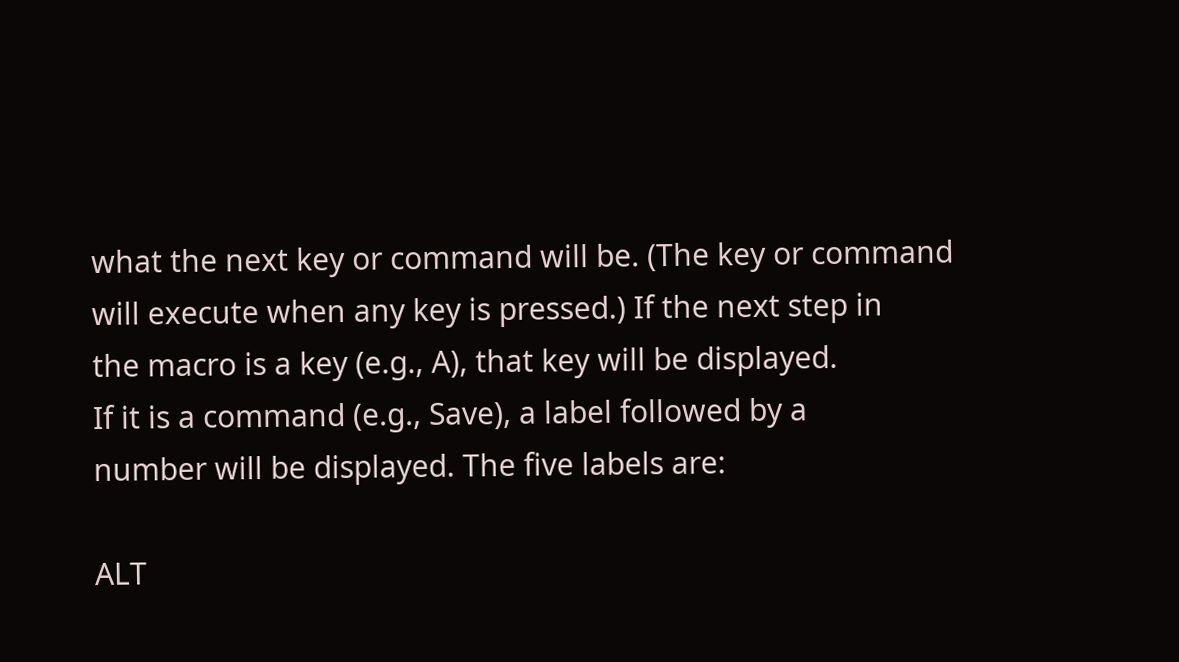what the next key or command will be. (The key or command
will execute when any key is pressed.) If the next step in
the macro is a key (e.g., A), that key will be displayed.
If it is a command (e.g., Save), a label followed by a
number will be displayed. The five labels are:

ALT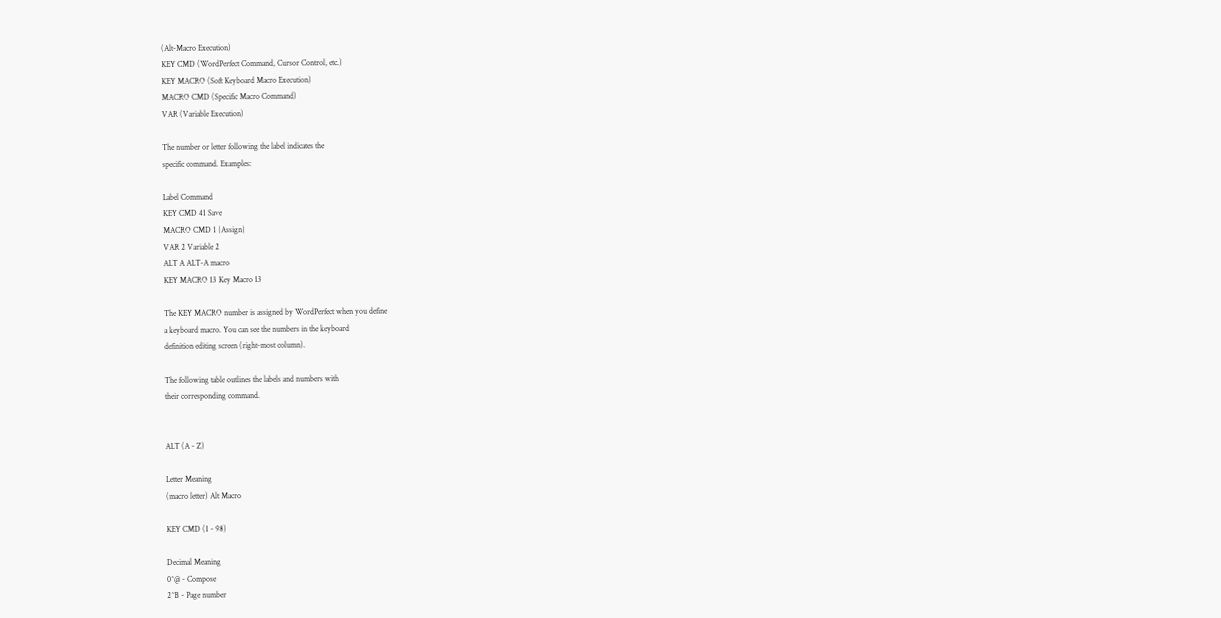(Alt-Macro Execution)
KEY CMD (WordPerfect Command, Cursor Control, etc.)
KEY MACRO (Soft Keyboard Macro Execution)
MACRO CMD (Specific Macro Command)
VAR (Variable Execution)

The number or letter following the label indicates the
specific command. Examples:

Label Command
KEY CMD 41 Save
MACRO CMD 1 {Assign}
VAR 2 Variable 2
ALT A ALT-A macro
KEY MACRO 13 Key Macro 13

The KEY MACRO number is assigned by WordPerfect when you define
a keyboard macro. You can see the numbers in the keyboard
definition editing screen (right-most column).

The following table outlines the labels and numbers with
their corresponding command.


ALT (A - Z)

Letter Meaning
(macro letter) Alt Macro

KEY CMD (1 - 98)

Decimal Meaning
0^@ - Compose
2^B - Page number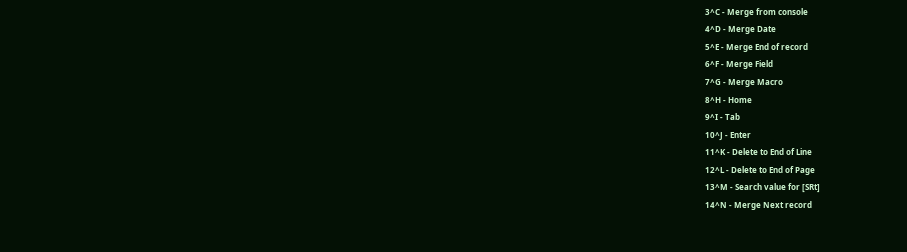3^C - Merge from console
4^D - Merge Date
5^E - Merge End of record
6^F - Merge Field
7^G - Merge Macro
8^H - Home
9^I - Tab
10^J - Enter
11^K - Delete to End of Line
12^L - Delete to End of Page
13^M - Search value for [SRt]
14^N - Merge Next record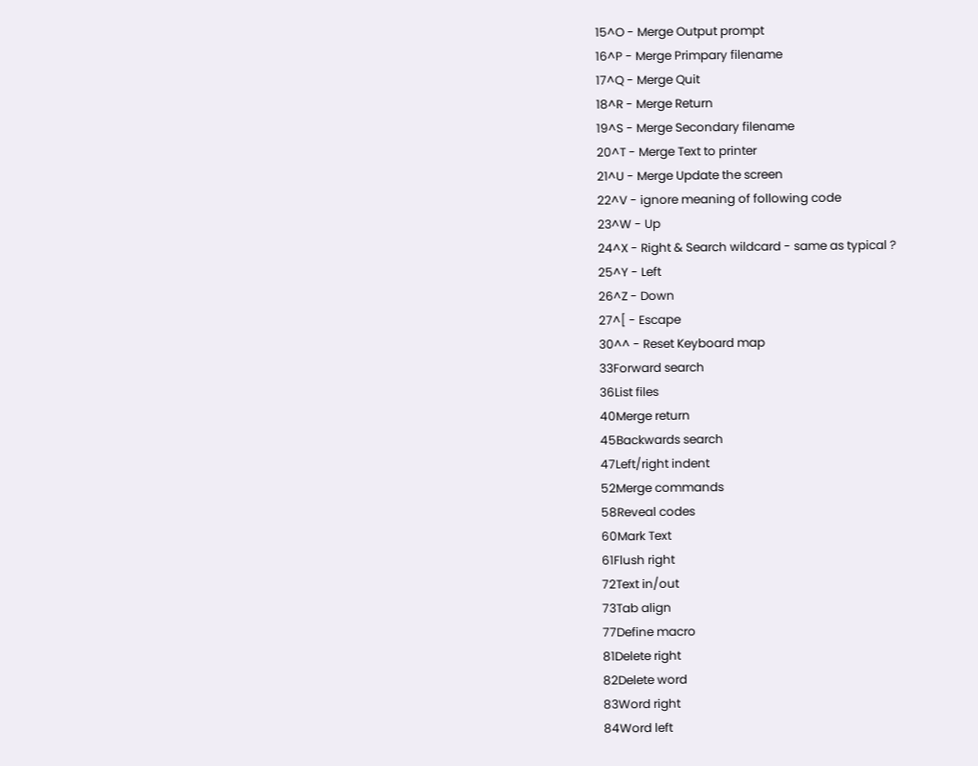15^O - Merge Output prompt
16^P - Merge Primpary filename
17^Q - Merge Quit
18^R - Merge Return
19^S - Merge Secondary filename
20^T - Merge Text to printer
21^U - Merge Update the screen
22^V - ignore meaning of following code
23^W - Up
24^X - Right & Search wildcard - same as typical ?
25^Y - Left
26^Z - Down
27^[ - Escape
30^^ - Reset Keyboard map
33Forward search
36List files
40Merge return
45Backwards search
47Left/right indent
52Merge commands
58Reveal codes
60Mark Text
61Flush right
72Text in/out
73Tab align
77Define macro
81Delete right
82Delete word
83Word right
84Word left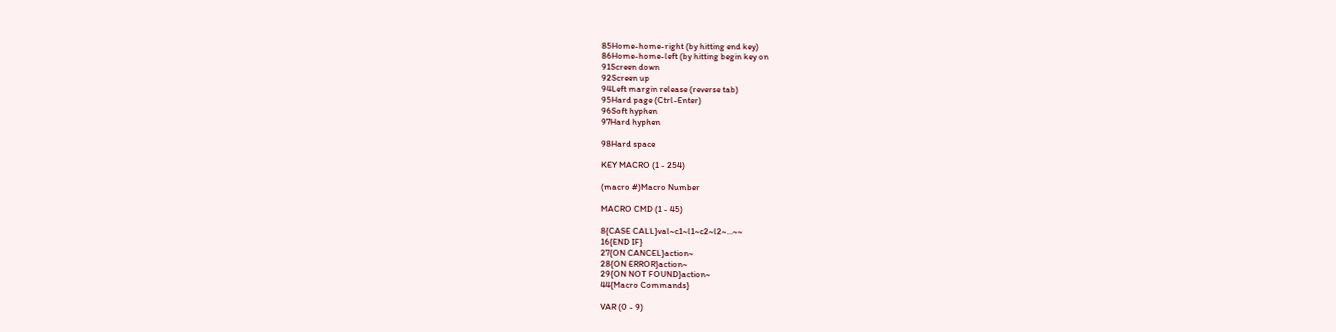85Home-home-right (by hitting end key)
86Home-home-left (by hitting begin key on
91Screen down
92Screen up
94Left margin release (reverse tab)
95Hard page (Ctrl-Enter)
96Soft hyphen
97Hard hyphen

98Hard space

KEY MACRO (1 - 254)

(macro #)Macro Number

MACRO CMD (1 - 45)

8{CASE CALL}val~c1~l1~c2~l2~...~~
16{END IF}
27{ON CANCEL}action~
28{ON ERROR}action~
29{ON NOT FOUND}action~
44{Macro Commands}

VAR (0 - 9)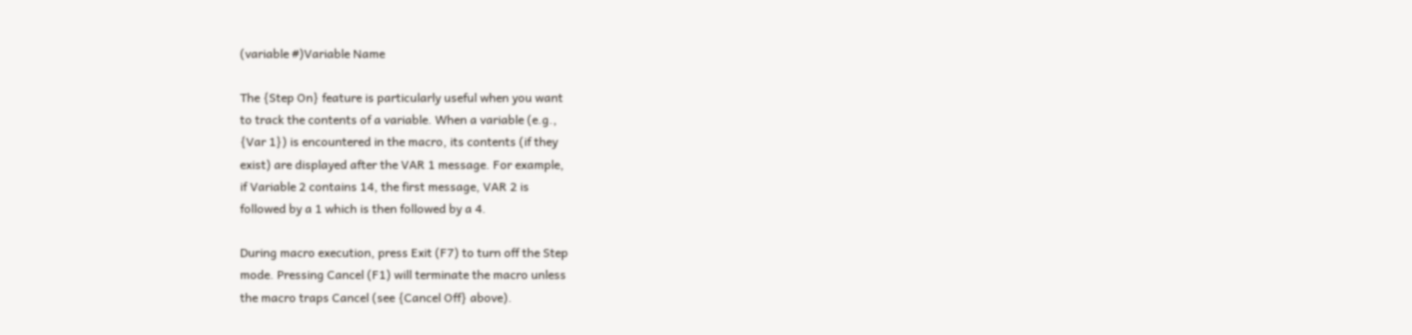(variable #)Variable Name

The {Step On} feature is particularly useful when you want
to track the contents of a variable. When a variable (e.g.,
{Var 1}) is encountered in the macro, its contents (if they
exist) are displayed after the VAR 1 message. For example,
if Variable 2 contains 14, the first message, VAR 2 is
followed by a 1 which is then followed by a 4.

During macro execution, press Exit (F7) to turn off the Step
mode. Pressing Cancel (F1) will terminate the macro unless
the macro traps Cancel (see {Cancel Off} above).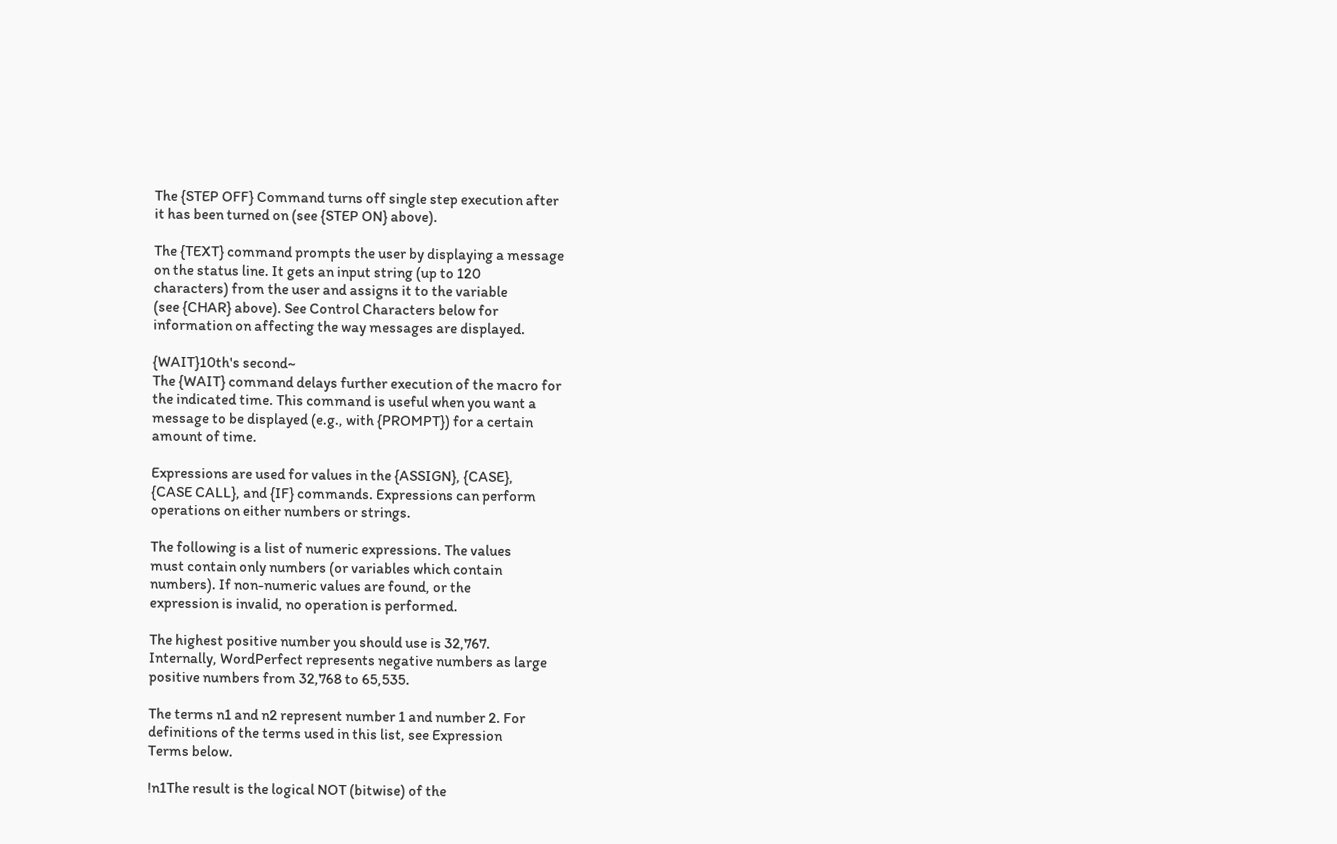The {STEP OFF} Command turns off single step execution after
it has been turned on (see {STEP ON} above).

The {TEXT} command prompts the user by displaying a message
on the status line. It gets an input string (up to 120
characters) from the user and assigns it to the variable
(see {CHAR} above). See Control Characters below for
information on affecting the way messages are displayed.

{WAIT}10th's second~
The {WAIT} command delays further execution of the macro for
the indicated time. This command is useful when you want a
message to be displayed (e.g., with {PROMPT}) for a certain
amount of time.

Expressions are used for values in the {ASSIGN}, {CASE},
{CASE CALL}, and {IF} commands. Expressions can perform
operations on either numbers or strings.

The following is a list of numeric expressions. The values
must contain only numbers (or variables which contain
numbers). If non-numeric values are found, or the
expression is invalid, no operation is performed.

The highest positive number you should use is 32,767.
Internally, WordPerfect represents negative numbers as large
positive numbers from 32,768 to 65,535.

The terms n1 and n2 represent number 1 and number 2. For
definitions of the terms used in this list, see Expression
Terms below.

!n1The result is the logical NOT (bitwise) of the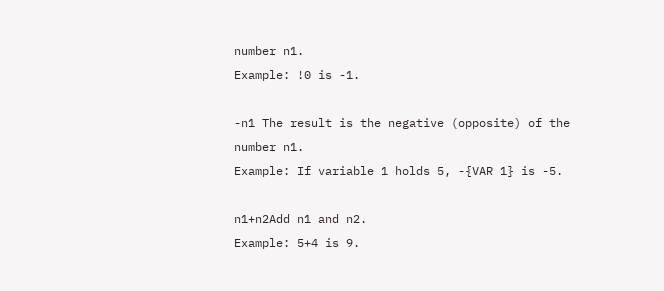number n1.
Example: !0 is -1.

-n1 The result is the negative (opposite) of the
number n1.
Example: If variable 1 holds 5, -{VAR 1} is -5.

n1+n2Add n1 and n2.
Example: 5+4 is 9.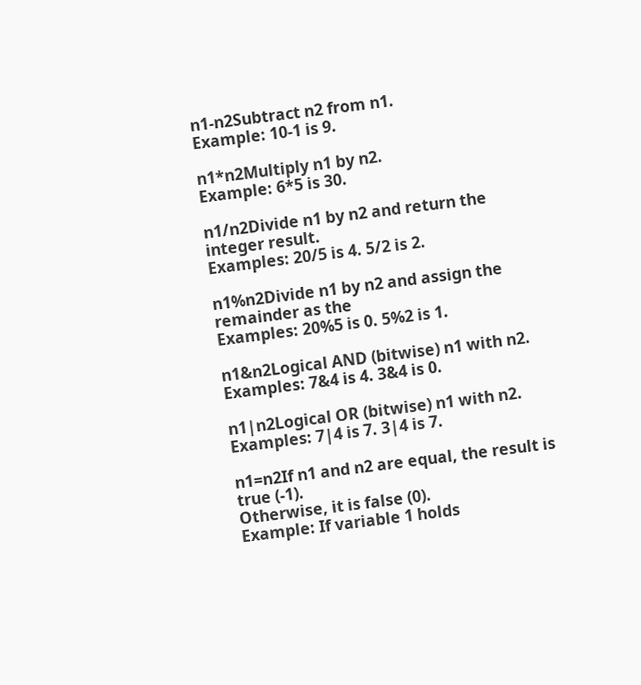n1-n2Subtract n2 from n1.
Example: 10-1 is 9.

n1*n2Multiply n1 by n2.
Example: 6*5 is 30.

n1/n2Divide n1 by n2 and return the integer result.
Examples: 20/5 is 4. 5/2 is 2.

n1%n2Divide n1 by n2 and assign the remainder as the
Examples: 20%5 is 0. 5%2 is 1.

n1&n2Logical AND (bitwise) n1 with n2.
Examples: 7&4 is 4. 3&4 is 0.

n1|n2Logical OR (bitwise) n1 with n2.
Examples: 7|4 is 7. 3|4 is 7.

n1=n2If n1 and n2 are equal, the result is true (-1).
Otherwise, it is false (0).
Example: If variable 1 holds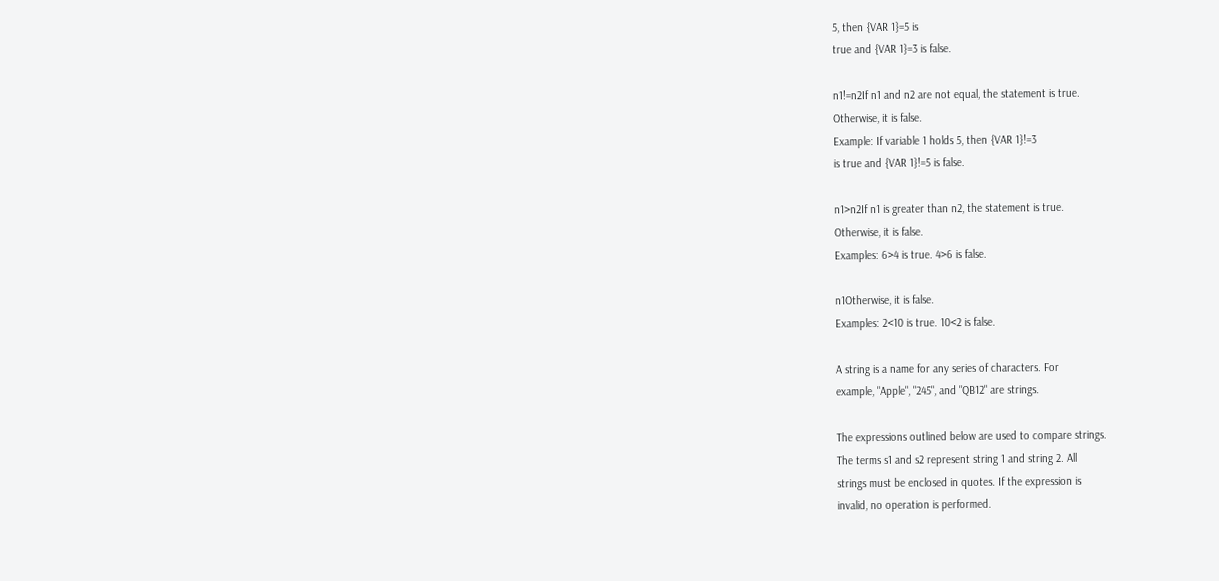5, then {VAR 1}=5 is
true and {VAR 1}=3 is false.

n1!=n2If n1 and n2 are not equal, the statement is true.
Otherwise, it is false.
Example: If variable 1 holds 5, then {VAR 1}!=3
is true and {VAR 1}!=5 is false.

n1>n2If n1 is greater than n2, the statement is true.
Otherwise, it is false.
Examples: 6>4 is true. 4>6 is false.

n1Otherwise, it is false.
Examples: 2<10 is true. 10<2 is false.

A string is a name for any series of characters. For
example, "Apple", "245", and "QB12" are strings.

The expressions outlined below are used to compare strings.
The terms s1 and s2 represent string 1 and string 2. All
strings must be enclosed in quotes. If the expression is
invalid, no operation is performed.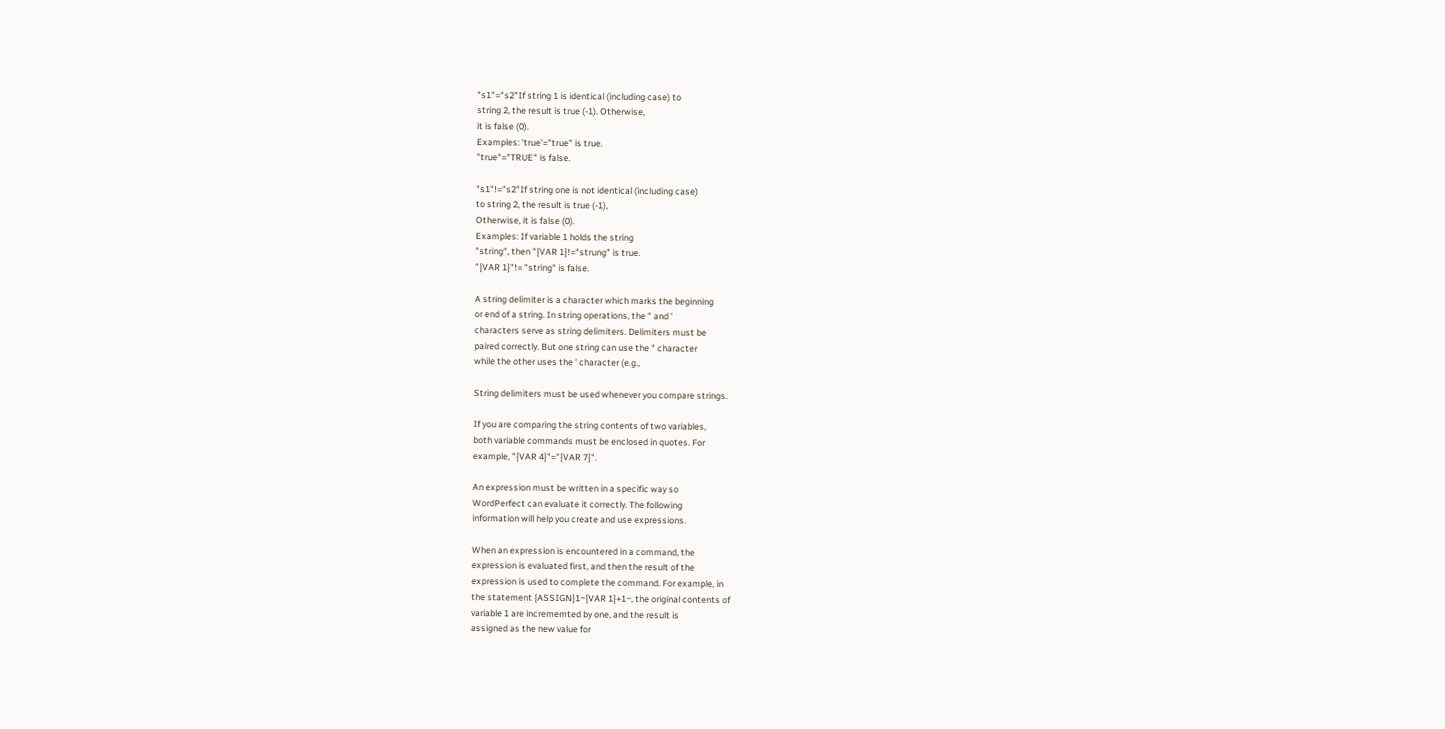"s1"="s2"If string 1 is identical (including case) to
string 2, the result is true (-1). Otherwise,
it is false (0).
Examples: 'true'="true" is true.
"true"="TRUE" is false.

"s1"!="s2"If string one is not identical (including case)
to string 2, the result is true (-1),
Otherwise, it is false (0).
Examples: If variable 1 holds the string
"string", then "{VAR 1}!="strung" is true.
"{VAR 1}"!= "string" is false.

A string delimiter is a character which marks the beginning
or end of a string. In string operations, the " and '
characters serve as string delimiters. Delimiters must be
paired correctly. But one string can use the " character
while the other uses the ' character (e.g.,

String delimiters must be used whenever you compare strings.

If you are comparing the string contents of two variables,
both variable commands must be enclosed in quotes. For
example, "{VAR 4}"="{VAR 7}".

An expression must be written in a specific way so
WordPerfect can evaluate it correctly. The following
information will help you create and use expressions.

When an expression is encountered in a command, the
expression is evaluated first, and then the result of the
expression is used to complete the command. For example, in
the statement {ASSIGN}1~{VAR 1}+1~, the original contents of
variable 1 are incrememted by one, and the result is
assigned as the new value for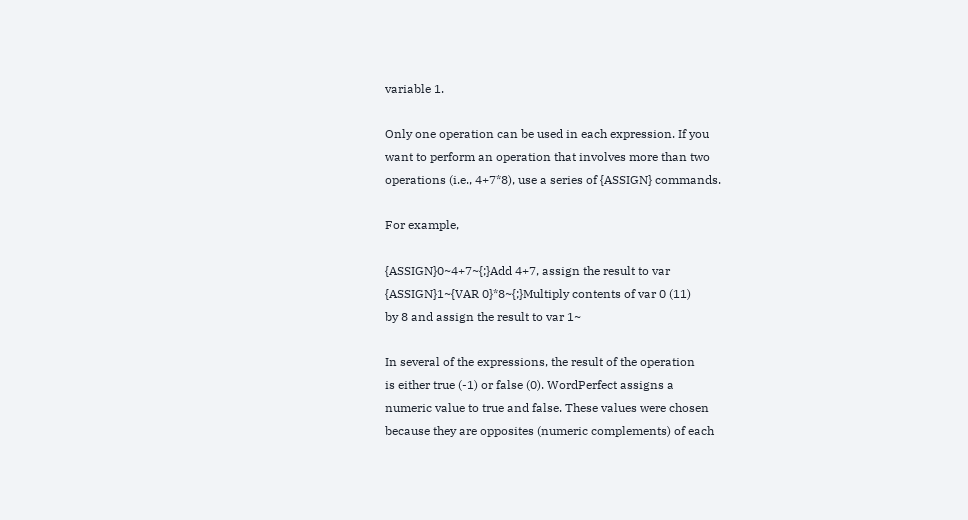variable 1.

Only one operation can be used in each expression. If you
want to perform an operation that involves more than two
operations (i.e., 4+7*8), use a series of {ASSIGN} commands.

For example,

{ASSIGN}0~4+7~{;}Add 4+7, assign the result to var
{ASSIGN}1~{VAR 0}*8~{;}Multiply contents of var 0 (11)
by 8 and assign the result to var 1~

In several of the expressions, the result of the operation
is either true (-1) or false (0). WordPerfect assigns a
numeric value to true and false. These values were chosen
because they are opposites (numeric complements) of each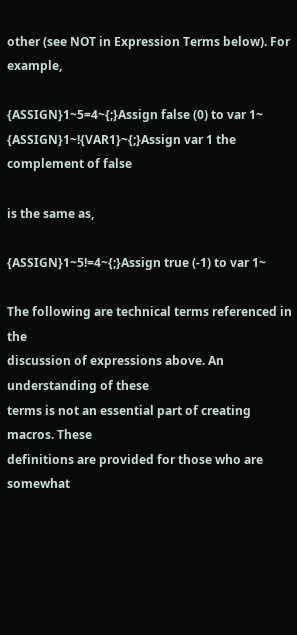other (see NOT in Expression Terms below). For example,

{ASSIGN}1~5=4~{;}Assign false (0) to var 1~
{ASSIGN}1~!{VAR1}~{;}Assign var 1 the complement of false

is the same as,

{ASSIGN}1~5!=4~{;}Assign true (-1) to var 1~

The following are technical terms referenced in the
discussion of expressions above. An understanding of these
terms is not an essential part of creating macros. These
definitions are provided for those who are somewhat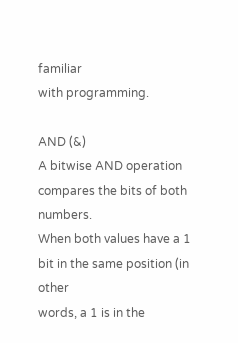familiar
with programming.

AND (&)
A bitwise AND operation compares the bits of both numbers.
When both values have a 1 bit in the same position (in other
words, a 1 is in the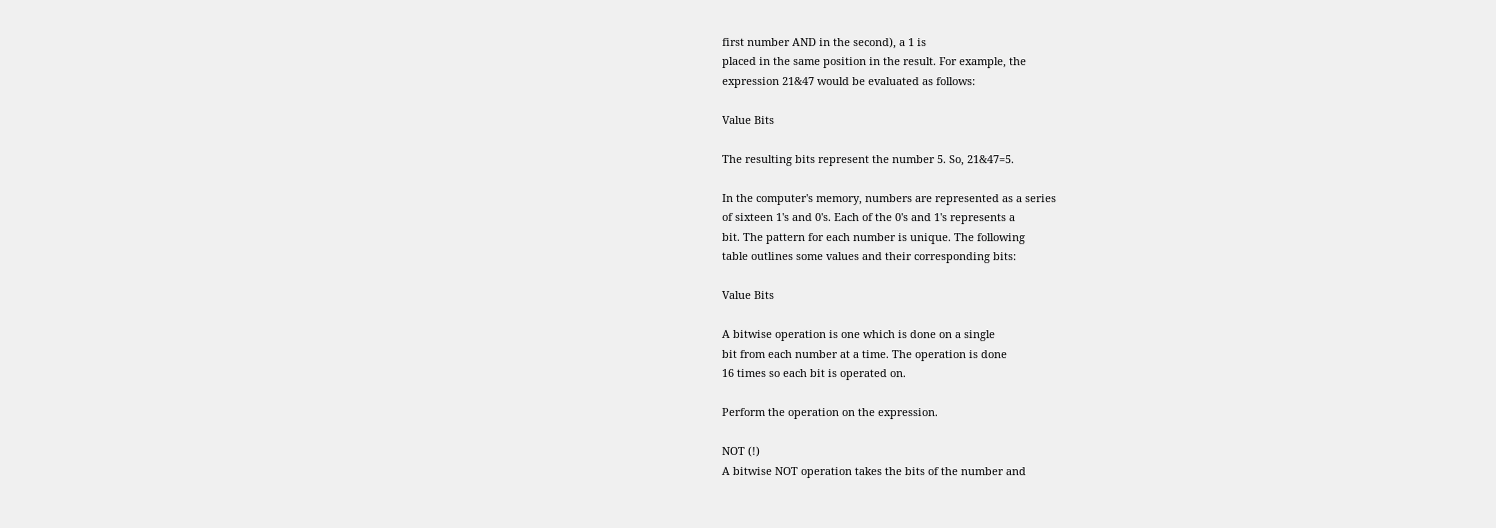first number AND in the second), a 1 is
placed in the same position in the result. For example, the
expression 21&47 would be evaluated as follows:

Value Bits

The resulting bits represent the number 5. So, 21&47=5.

In the computer's memory, numbers are represented as a series
of sixteen 1's and 0's. Each of the 0's and 1's represents a
bit. The pattern for each number is unique. The following
table outlines some values and their corresponding bits:

Value Bits

A bitwise operation is one which is done on a single
bit from each number at a time. The operation is done
16 times so each bit is operated on.

Perform the operation on the expression.

NOT (!)
A bitwise NOT operation takes the bits of the number and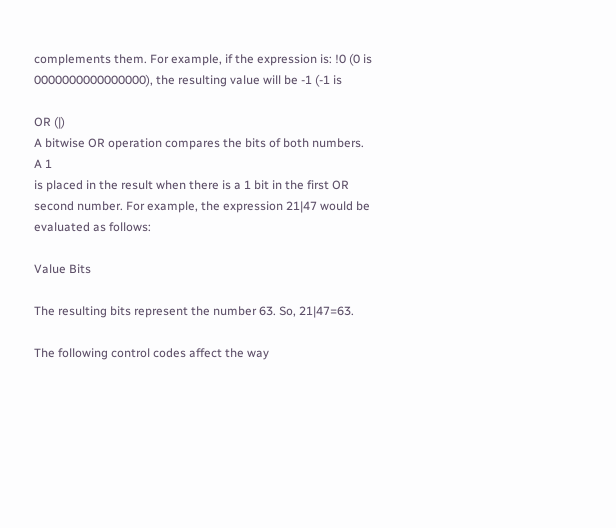complements them. For example, if the expression is: !0 (0 is
0000000000000000), the resulting value will be -1 (-1 is

OR (|)
A bitwise OR operation compares the bits of both numbers. A 1
is placed in the result when there is a 1 bit in the first OR
second number. For example, the expression 21|47 would be
evaluated as follows:

Value Bits

The resulting bits represent the number 63. So, 21|47=63.

The following control codes affect the way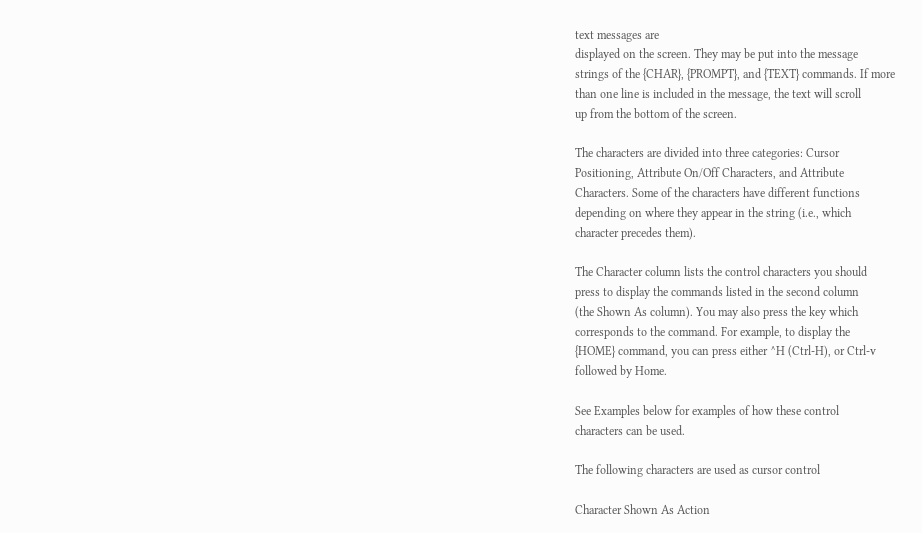text messages are
displayed on the screen. They may be put into the message
strings of the {CHAR}, {PROMPT}, and {TEXT} commands. If more
than one line is included in the message, the text will scroll
up from the bottom of the screen.

The characters are divided into three categories: Cursor
Positioning, Attribute On/Off Characters, and Attribute
Characters. Some of the characters have different functions
depending on where they appear in the string (i.e., which
character precedes them).

The Character column lists the control characters you should
press to display the commands listed in the second column
(the Shown As column). You may also press the key which
corresponds to the command. For example, to display the
{HOME} command, you can press either ^H (Ctrl-H), or Ctrl-v
followed by Home.

See Examples below for examples of how these control
characters can be used.

The following characters are used as cursor control

Character Shown As Action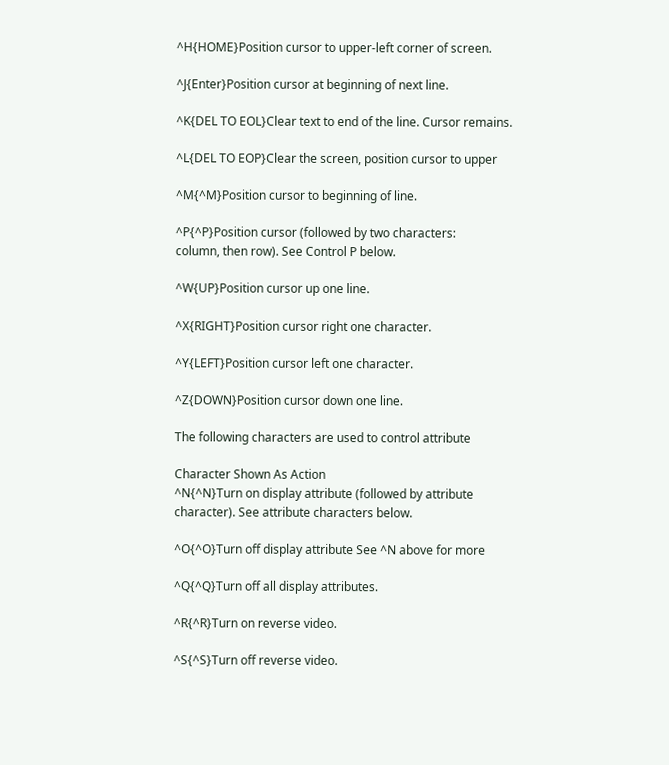^H{HOME}Position cursor to upper-left corner of screen.

^J{Enter}Position cursor at beginning of next line.

^K{DEL TO EOL}Clear text to end of the line. Cursor remains.

^L{DEL TO EOP}Clear the screen, position cursor to upper

^M{^M}Position cursor to beginning of line.

^P{^P}Position cursor (followed by two characters:
column, then row). See Control P below.

^W{UP}Position cursor up one line.

^X{RIGHT}Position cursor right one character.

^Y{LEFT}Position cursor left one character.

^Z{DOWN}Position cursor down one line.

The following characters are used to control attribute

Character Shown As Action
^N{^N}Turn on display attribute (followed by attribute
character). See attribute characters below.

^O{^O}Turn off display attribute See ^N above for more

^Q{^Q}Turn off all display attributes.

^R{^R}Turn on reverse video.

^S{^S}Turn off reverse video.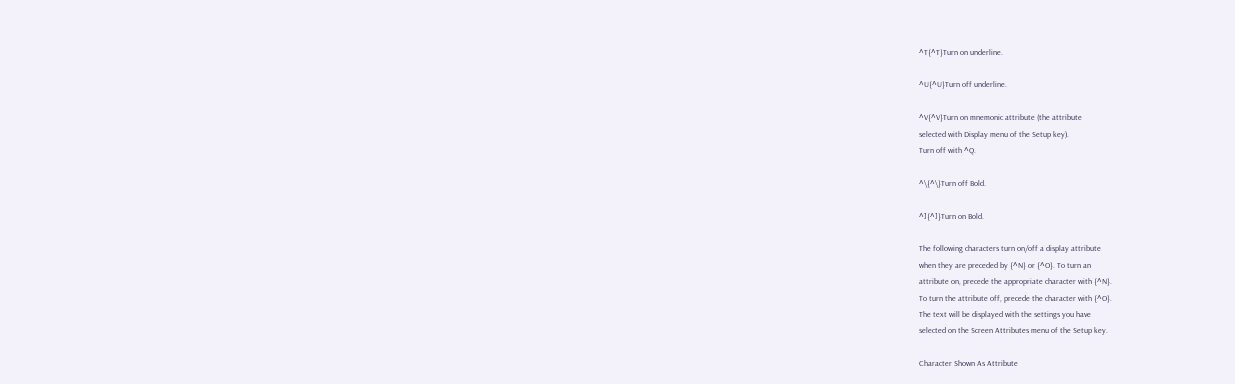^T{^T}Turn on underline.

^U{^U}Turn off underline.

^V{^V}Turn on mnemonic attribute (the attribute
selected with Display menu of the Setup key).
Turn off with ^Q.

^\{^\}Turn off Bold.

^]{^]}Turn on Bold.

The following characters turn on/off a display attribute
when they are preceded by {^N} or {^O}. To turn an
attribute on, precede the appropriate character with {^N}.
To turn the attribute off, precede the character with {^O}.
The text will be displayed with the settings you have
selected on the Screen Attributes menu of the Setup key.

Character Shown As Attribute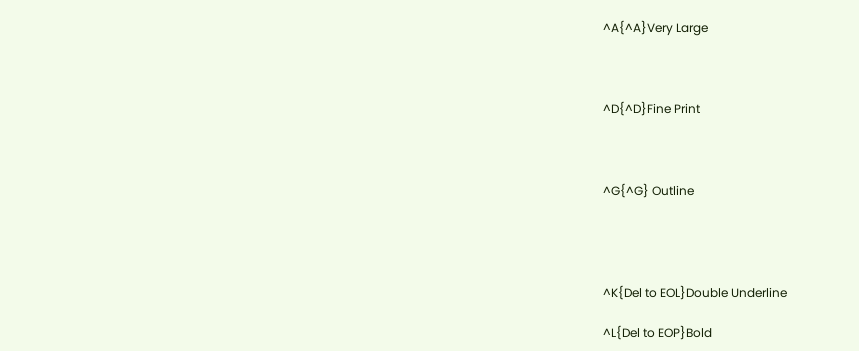^A{^A}Very Large



^D{^D}Fine Print



^G{^G} Outline




^K{Del to EOL}Double Underline

^L{Del to EOP}Bold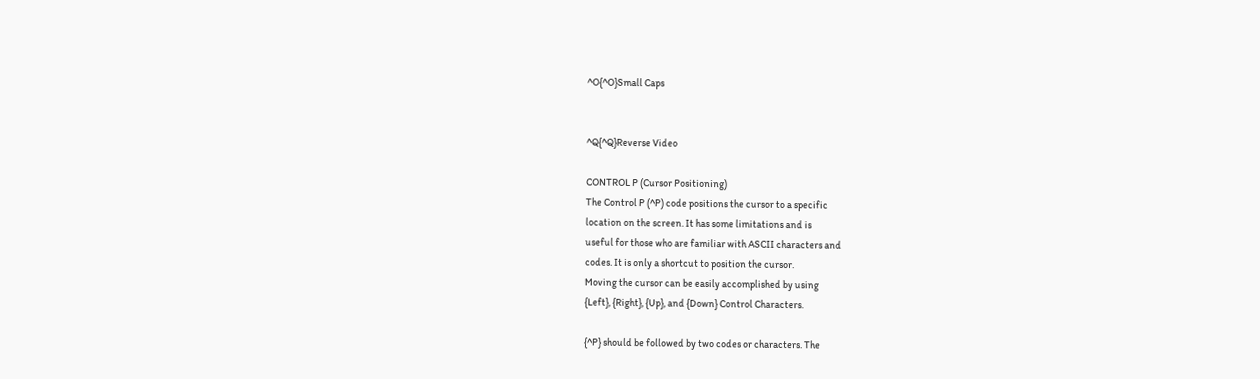^O{^O}Small Caps


^Q{^Q}Reverse Video

CONTROL P (Cursor Positioning)
The Control P (^P) code positions the cursor to a specific
location on the screen. It has some limitations and is
useful for those who are familiar with ASCII characters and
codes. It is only a shortcut to position the cursor.
Moving the cursor can be easily accomplished by using
{Left}, {Right}, {Up}, and {Down} Control Characters.

{^P} should be followed by two codes or characters. The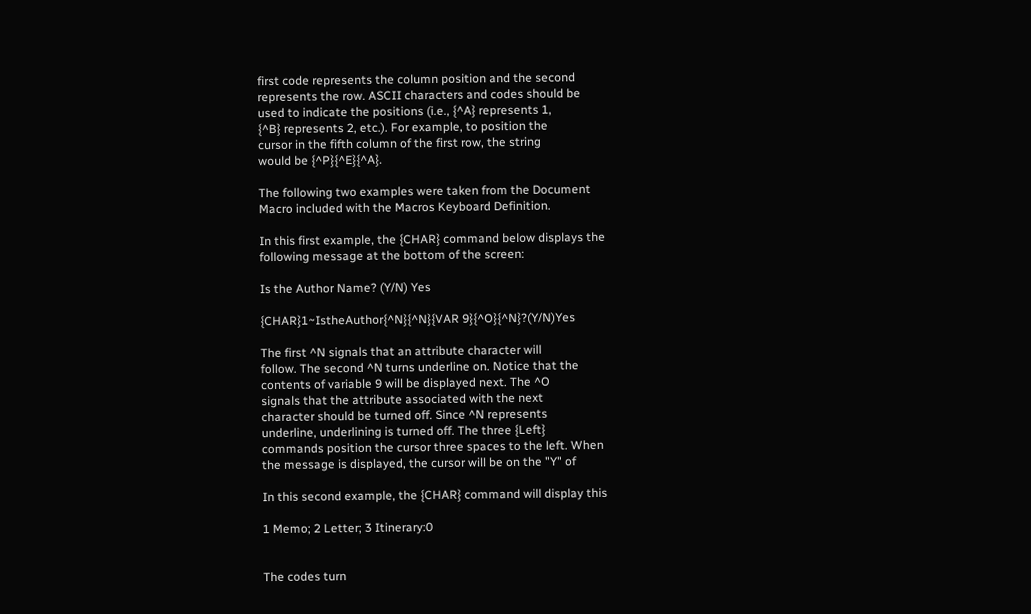first code represents the column position and the second
represents the row. ASCII characters and codes should be
used to indicate the positions (i.e., {^A} represents 1,
{^B} represents 2, etc.). For example, to position the
cursor in the fifth column of the first row, the string
would be {^P}{^E}{^A}.

The following two examples were taken from the Document
Macro included with the Macros Keyboard Definition.

In this first example, the {CHAR} command below displays the
following message at the bottom of the screen:

Is the Author Name? (Y/N) Yes

{CHAR}1~IstheAuthor{^N}{^N}{VAR 9}{^O}{^N}?(Y/N)Yes

The first ^N signals that an attribute character will
follow. The second ^N turns underline on. Notice that the
contents of variable 9 will be displayed next. The ^O
signals that the attribute associated with the next
character should be turned off. Since ^N represents
underline, underlining is turned off. The three {Left}
commands position the cursor three spaces to the left. When
the message is displayed, the cursor will be on the "Y" of

In this second example, the {CHAR} command will display this

1 Memo; 2 Letter; 3 Itinerary:0


The codes turn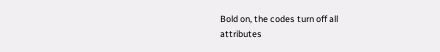Bold on, the codes turn off all
attributes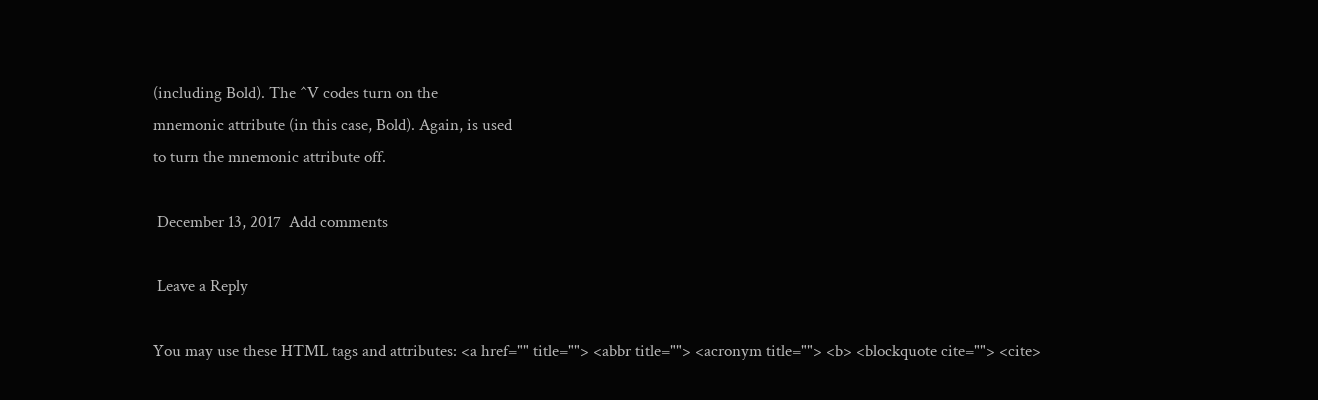(including Bold). The ^V codes turn on the
mnemonic attribute (in this case, Bold). Again, is used
to turn the mnemonic attribute off.

 December 13, 2017  Add comments

 Leave a Reply

You may use these HTML tags and attributes: <a href="" title=""> <abbr title=""> <acronym title=""> <b> <blockquote cite=""> <cite>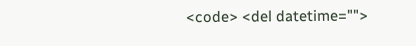<code> <del datetime="">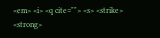<em> <i> <q cite=""> <s> <strike> <strong>